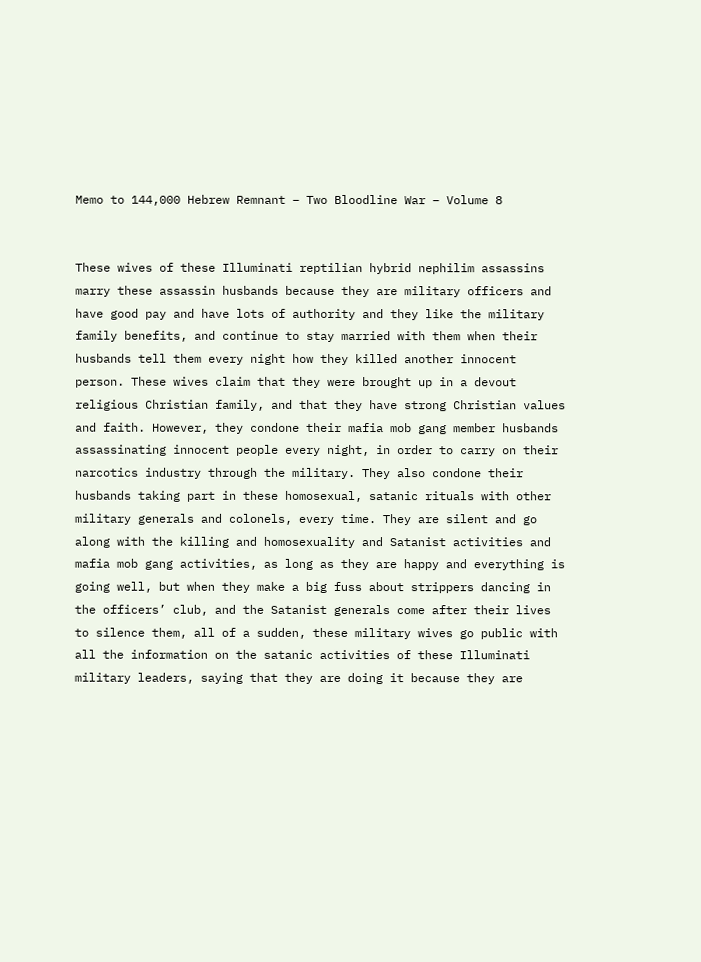Memo to 144,000 Hebrew Remnant – Two Bloodline War – Volume 8


These wives of these Illuminati reptilian hybrid nephilim assassins marry these assassin husbands because they are military officers and have good pay and have lots of authority and they like the military family benefits, and continue to stay married with them when their husbands tell them every night how they killed another innocent person. These wives claim that they were brought up in a devout religious Christian family, and that they have strong Christian values and faith. However, they condone their mafia mob gang member husbands assassinating innocent people every night, in order to carry on their narcotics industry through the military. They also condone their husbands taking part in these homosexual, satanic rituals with other military generals and colonels, every time. They are silent and go along with the killing and homosexuality and Satanist activities and mafia mob gang activities, as long as they are happy and everything is going well, but when they make a big fuss about strippers dancing in the officers’ club, and the Satanist generals come after their lives to silence them, all of a sudden, these military wives go public with all the information on the satanic activities of these Illuminati military leaders, saying that they are doing it because they are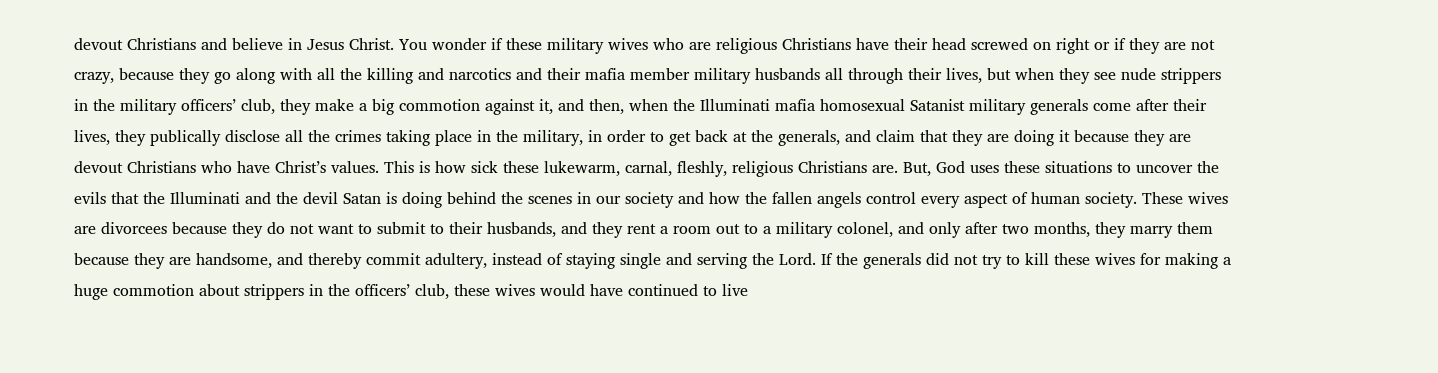devout Christians and believe in Jesus Christ. You wonder if these military wives who are religious Christians have their head screwed on right or if they are not crazy, because they go along with all the killing and narcotics and their mafia member military husbands all through their lives, but when they see nude strippers in the military officers’ club, they make a big commotion against it, and then, when the Illuminati mafia homosexual Satanist military generals come after their lives, they publically disclose all the crimes taking place in the military, in order to get back at the generals, and claim that they are doing it because they are devout Christians who have Christ’s values. This is how sick these lukewarm, carnal, fleshly, religious Christians are. But, God uses these situations to uncover the evils that the Illuminati and the devil Satan is doing behind the scenes in our society and how the fallen angels control every aspect of human society. These wives are divorcees because they do not want to submit to their husbands, and they rent a room out to a military colonel, and only after two months, they marry them because they are handsome, and thereby commit adultery, instead of staying single and serving the Lord. If the generals did not try to kill these wives for making a huge commotion about strippers in the officers’ club, these wives would have continued to live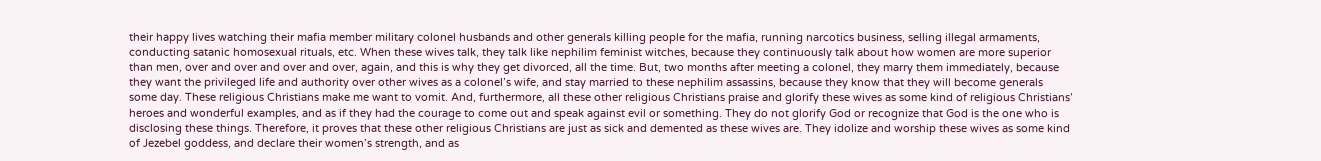their happy lives watching their mafia member military colonel husbands and other generals killing people for the mafia, running narcotics business, selling illegal armaments, conducting satanic homosexual rituals, etc. When these wives talk, they talk like nephilim feminist witches, because they continuously talk about how women are more superior than men, over and over and over and over, again, and this is why they get divorced, all the time. But, two months after meeting a colonel, they marry them immediately, because they want the privileged life and authority over other wives as a colonel’s wife, and stay married to these nephilim assassins, because they know that they will become generals some day. These religious Christians make me want to vomit. And, furthermore, all these other religious Christians praise and glorify these wives as some kind of religious Christians’ heroes and wonderful examples, and as if they had the courage to come out and speak against evil or something. They do not glorify God or recognize that God is the one who is disclosing these things. Therefore, it proves that these other religious Christians are just as sick and demented as these wives are. They idolize and worship these wives as some kind of Jezebel goddess, and declare their women’s strength, and as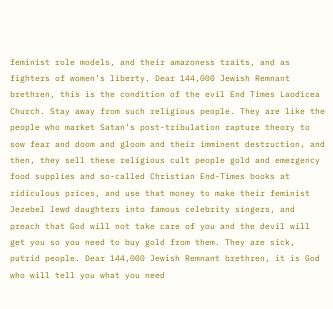feminist role models, and their amazoness traits, and as fighters of women’s liberty. Dear 144,000 Jewish Remnant brethren, this is the condition of the evil End Times Laodicea Church. Stay away from such religious people. They are like the people who market Satan’s post-tribulation rapture theory to sow fear and doom and gloom and their imminent destruction, and then, they sell these religious cult people gold and emergency food supplies and so-called Christian End-Times books at ridiculous prices, and use that money to make their feminist Jezebel lewd daughters into famous celebrity singers, and preach that God will not take care of you and the devil will get you so you need to buy gold from them. They are sick, putrid people. Dear 144,000 Jewish Remnant brethren, it is God who will tell you what you need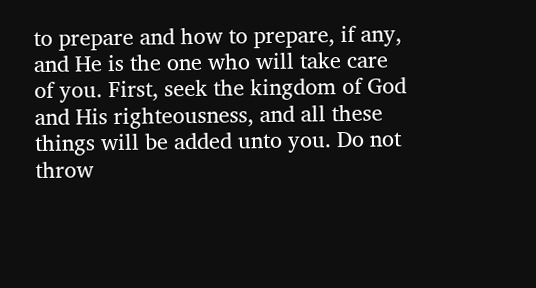to prepare and how to prepare, if any, and He is the one who will take care of you. First, seek the kingdom of God and His righteousness, and all these things will be added unto you. Do not throw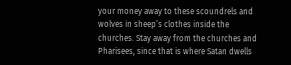your money away to these scoundrels and wolves in sheep’s clothes inside the churches. Stay away from the churches and Pharisees, since that is where Satan dwells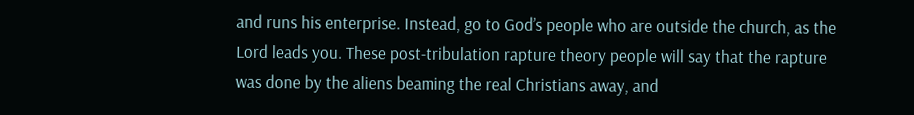and runs his enterprise. Instead, go to God’s people who are outside the church, as the Lord leads you. These post-tribulation rapture theory people will say that the rapture was done by the aliens beaming the real Christians away, and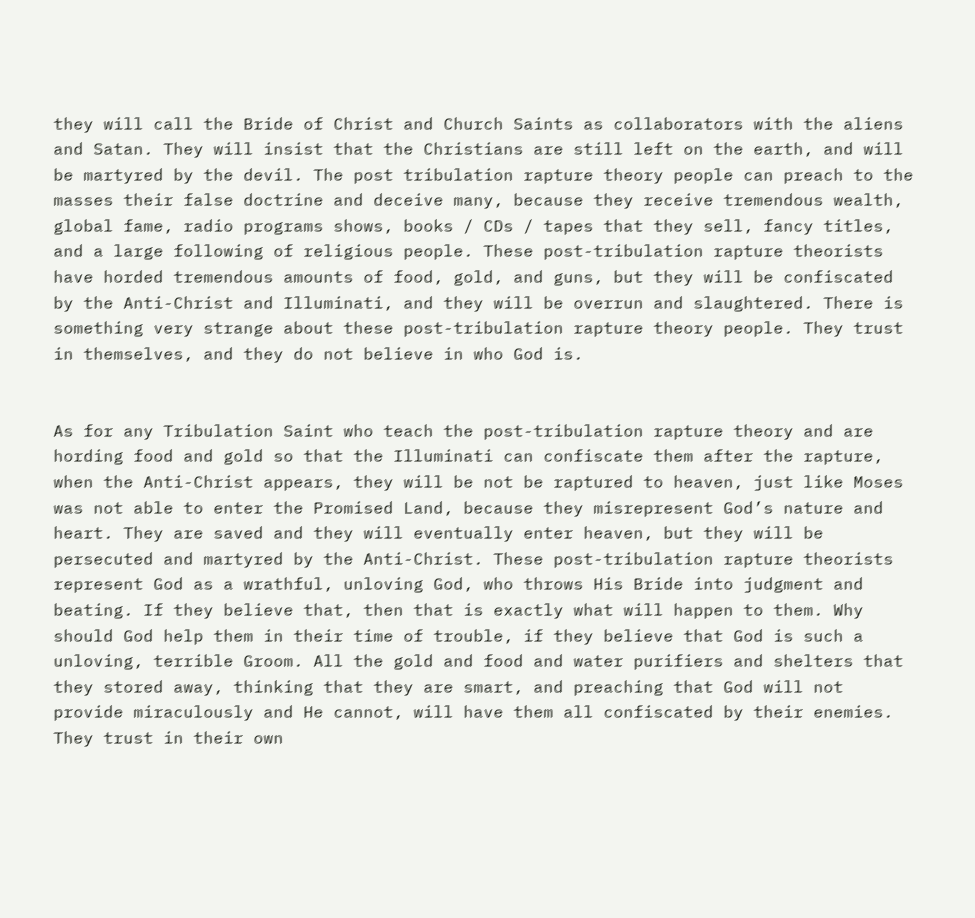they will call the Bride of Christ and Church Saints as collaborators with the aliens and Satan. They will insist that the Christians are still left on the earth, and will be martyred by the devil. The post tribulation rapture theory people can preach to the masses their false doctrine and deceive many, because they receive tremendous wealth, global fame, radio programs shows, books / CDs / tapes that they sell, fancy titles, and a large following of religious people. These post-tribulation rapture theorists have horded tremendous amounts of food, gold, and guns, but they will be confiscated by the Anti-Christ and Illuminati, and they will be overrun and slaughtered. There is something very strange about these post-tribulation rapture theory people. They trust in themselves, and they do not believe in who God is.


As for any Tribulation Saint who teach the post-tribulation rapture theory and are hording food and gold so that the Illuminati can confiscate them after the rapture, when the Anti-Christ appears, they will be not be raptured to heaven, just like Moses was not able to enter the Promised Land, because they misrepresent God’s nature and heart. They are saved and they will eventually enter heaven, but they will be persecuted and martyred by the Anti-Christ. These post-tribulation rapture theorists represent God as a wrathful, unloving God, who throws His Bride into judgment and beating. If they believe that, then that is exactly what will happen to them. Why should God help them in their time of trouble, if they believe that God is such a unloving, terrible Groom. All the gold and food and water purifiers and shelters that they stored away, thinking that they are smart, and preaching that God will not provide miraculously and He cannot, will have them all confiscated by their enemies. They trust in their own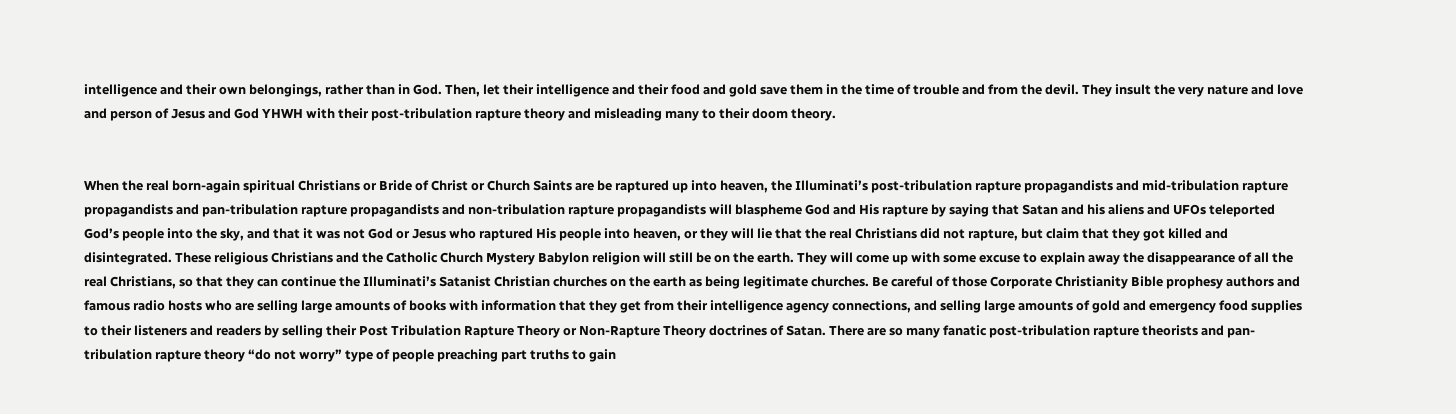intelligence and their own belongings, rather than in God. Then, let their intelligence and their food and gold save them in the time of trouble and from the devil. They insult the very nature and love and person of Jesus and God YHWH with their post-tribulation rapture theory and misleading many to their doom theory.


When the real born-again spiritual Christians or Bride of Christ or Church Saints are be raptured up into heaven, the Illuminati’s post-tribulation rapture propagandists and mid-tribulation rapture propagandists and pan-tribulation rapture propagandists and non-tribulation rapture propagandists will blaspheme God and His rapture by saying that Satan and his aliens and UFOs teleported God’s people into the sky, and that it was not God or Jesus who raptured His people into heaven, or they will lie that the real Christians did not rapture, but claim that they got killed and disintegrated. These religious Christians and the Catholic Church Mystery Babylon religion will still be on the earth. They will come up with some excuse to explain away the disappearance of all the real Christians, so that they can continue the Illuminati’s Satanist Christian churches on the earth as being legitimate churches. Be careful of those Corporate Christianity Bible prophesy authors and famous radio hosts who are selling large amounts of books with information that they get from their intelligence agency connections, and selling large amounts of gold and emergency food supplies to their listeners and readers by selling their Post Tribulation Rapture Theory or Non-Rapture Theory doctrines of Satan. There are so many fanatic post-tribulation rapture theorists and pan-tribulation rapture theory “do not worry” type of people preaching part truths to gain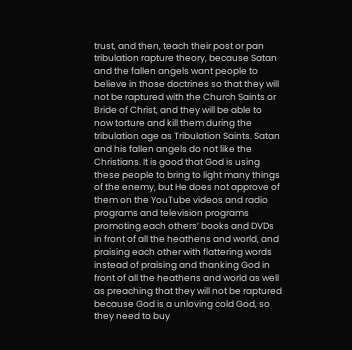trust, and then, teach their post or pan tribulation rapture theory, because Satan and the fallen angels want people to believe in those doctrines so that they will not be raptured with the Church Saints or Bride of Christ, and they will be able to now torture and kill them during the tribulation age as Tribulation Saints. Satan and his fallen angels do not like the Christians. It is good that God is using these people to bring to light many things of the enemy, but He does not approve of them on the YouTube videos and radio programs and television programs promoting each others’ books and DVDs in front of all the heathens and world, and praising each other with flattering words instead of praising and thanking God in front of all the heathens and world as well as preaching that they will not be raptured because God is a unloving cold God, so they need to buy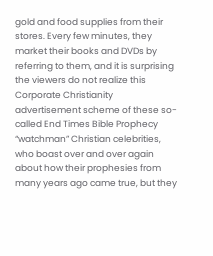gold and food supplies from their stores. Every few minutes, they market their books and DVDs by referring to them, and it is surprising the viewers do not realize this Corporate Christianity advertisement scheme of these so-called End Times Bible Prophecy “watchman” Christian celebrities, who boast over and over again about how their prophesies from many years ago came true, but they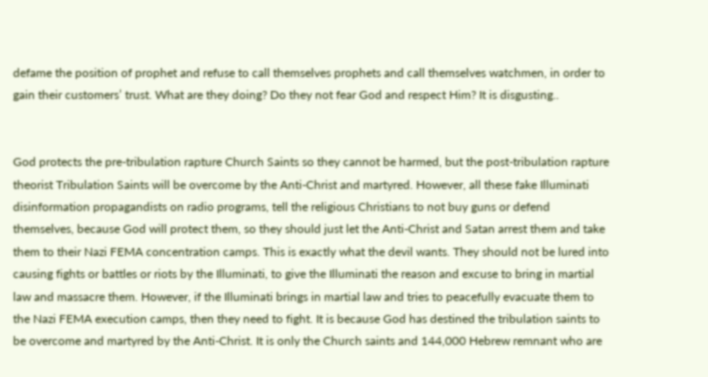defame the position of prophet and refuse to call themselves prophets and call themselves watchmen, in order to gain their customers’ trust. What are they doing? Do they not fear God and respect Him? It is disgusting..


God protects the pre-tribulation rapture Church Saints so they cannot be harmed, but the post-tribulation rapture theorist Tribulation Saints will be overcome by the Anti-Christ and martyred. However, all these fake Illuminati disinformation propagandists on radio programs, tell the religious Christians to not buy guns or defend themselves, because God will protect them, so they should just let the Anti-Christ and Satan arrest them and take them to their Nazi FEMA concentration camps. This is exactly what the devil wants. They should not be lured into causing fights or battles or riots by the Illuminati, to give the Illuminati the reason and excuse to bring in martial law and massacre them. However, if the Illuminati brings in martial law and tries to peacefully evacuate them to the Nazi FEMA execution camps, then they need to fight. It is because God has destined the tribulation saints to be overcome and martyred by the Anti-Christ. It is only the Church saints and 144,000 Hebrew remnant who are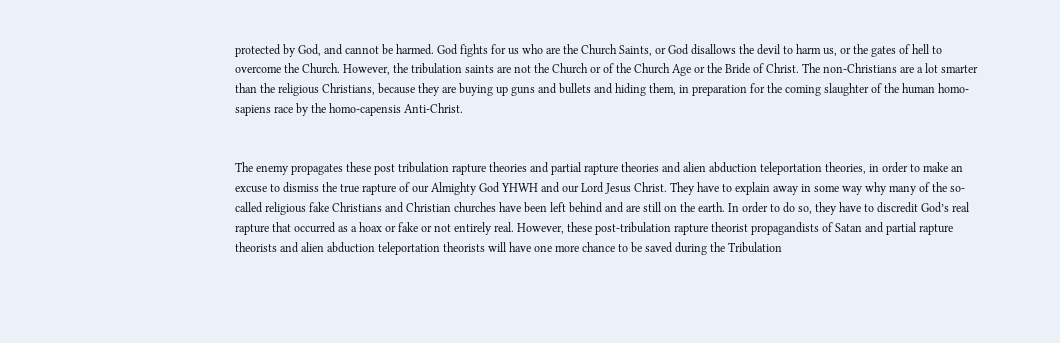protected by God, and cannot be harmed. God fights for us who are the Church Saints, or God disallows the devil to harm us, or the gates of hell to overcome the Church. However, the tribulation saints are not the Church or of the Church Age or the Bride of Christ. The non-Christians are a lot smarter than the religious Christians, because they are buying up guns and bullets and hiding them, in preparation for the coming slaughter of the human homo-sapiens race by the homo-capensis Anti-Christ.


The enemy propagates these post tribulation rapture theories and partial rapture theories and alien abduction teleportation theories, in order to make an excuse to dismiss the true rapture of our Almighty God YHWH and our Lord Jesus Christ. They have to explain away in some way why many of the so-called religious fake Christians and Christian churches have been left behind and are still on the earth. In order to do so, they have to discredit God’s real rapture that occurred as a hoax or fake or not entirely real. However, these post-tribulation rapture theorist propagandists of Satan and partial rapture theorists and alien abduction teleportation theorists will have one more chance to be saved during the Tribulation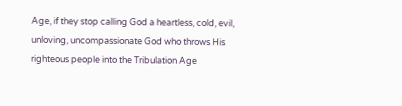Age, if they stop calling God a heartless, cold, evil, unloving, uncompassionate God who throws His righteous people into the Tribulation Age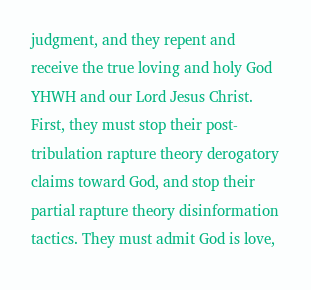judgment, and they repent and receive the true loving and holy God YHWH and our Lord Jesus Christ. First, they must stop their post-tribulation rapture theory derogatory claims toward God, and stop their partial rapture theory disinformation tactics. They must admit God is love,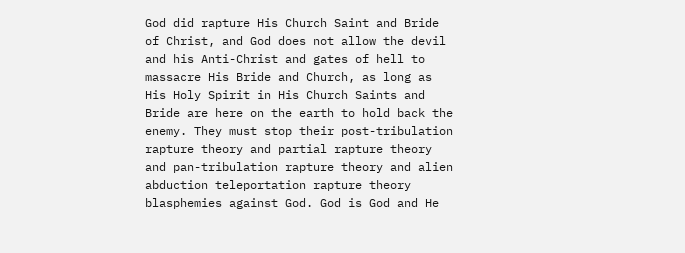God did rapture His Church Saint and Bride of Christ, and God does not allow the devil and his Anti-Christ and gates of hell to massacre His Bride and Church, as long as His Holy Spirit in His Church Saints and Bride are here on the earth to hold back the enemy. They must stop their post-tribulation rapture theory and partial rapture theory and pan-tribulation rapture theory and alien abduction teleportation rapture theory blasphemies against God. God is God and He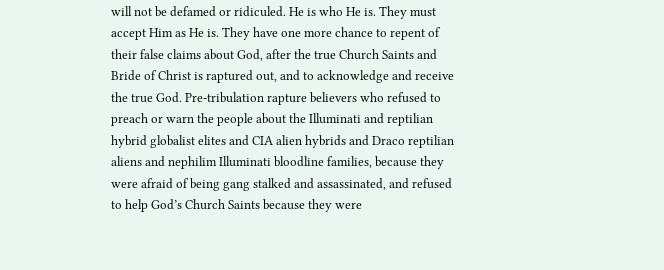will not be defamed or ridiculed. He is who He is. They must accept Him as He is. They have one more chance to repent of their false claims about God, after the true Church Saints and Bride of Christ is raptured out, and to acknowledge and receive the true God. Pre-tribulation rapture believers who refused to preach or warn the people about the Illuminati and reptilian hybrid globalist elites and CIA alien hybrids and Draco reptilian aliens and nephilim Illuminati bloodline families, because they were afraid of being gang stalked and assassinated, and refused to help God’s Church Saints because they were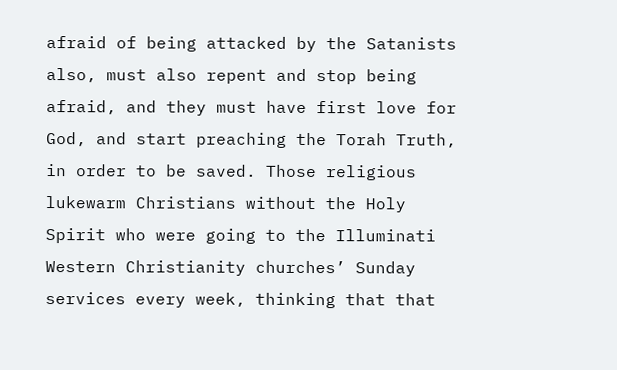afraid of being attacked by the Satanists also, must also repent and stop being afraid, and they must have first love for God, and start preaching the Torah Truth, in order to be saved. Those religious lukewarm Christians without the Holy Spirit who were going to the Illuminati Western Christianity churches’ Sunday services every week, thinking that that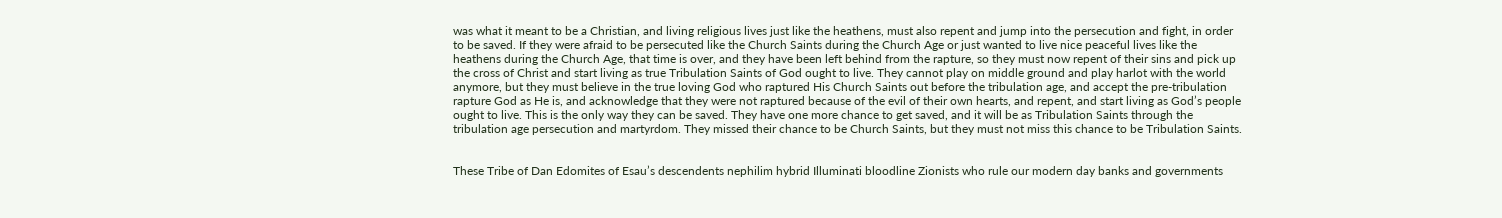was what it meant to be a Christian, and living religious lives just like the heathens, must also repent and jump into the persecution and fight, in order to be saved. If they were afraid to be persecuted like the Church Saints during the Church Age or just wanted to live nice peaceful lives like the heathens during the Church Age, that time is over, and they have been left behind from the rapture, so they must now repent of their sins and pick up the cross of Christ and start living as true Tribulation Saints of God ought to live. They cannot play on middle ground and play harlot with the world anymore, but they must believe in the true loving God who raptured His Church Saints out before the tribulation age, and accept the pre-tribulation rapture God as He is, and acknowledge that they were not raptured because of the evil of their own hearts, and repent, and start living as God’s people ought to live. This is the only way they can be saved. They have one more chance to get saved, and it will be as Tribulation Saints through the tribulation age persecution and martyrdom. They missed their chance to be Church Saints, but they must not miss this chance to be Tribulation Saints.


These Tribe of Dan Edomites of Esau’s descendents nephilim hybrid Illuminati bloodline Zionists who rule our modern day banks and governments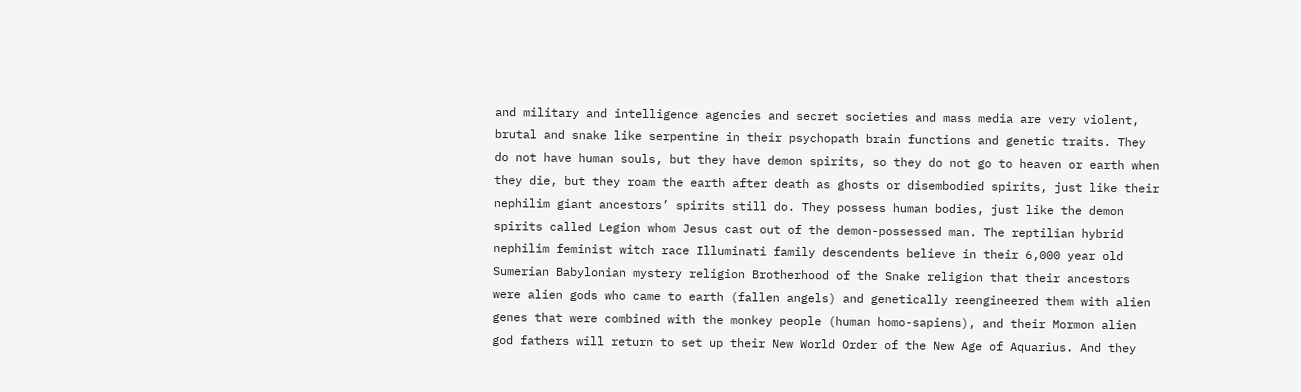and military and intelligence agencies and secret societies and mass media are very violent, brutal and snake like serpentine in their psychopath brain functions and genetic traits. They do not have human souls, but they have demon spirits, so they do not go to heaven or earth when they die, but they roam the earth after death as ghosts or disembodied spirits, just like their nephilim giant ancestors’ spirits still do. They possess human bodies, just like the demon spirits called Legion whom Jesus cast out of the demon-possessed man. The reptilian hybrid nephilim feminist witch race Illuminati family descendents believe in their 6,000 year old Sumerian Babylonian mystery religion Brotherhood of the Snake religion that their ancestors were alien gods who came to earth (fallen angels) and genetically reengineered them with alien genes that were combined with the monkey people (human homo-sapiens), and their Mormon alien god fathers will return to set up their New World Order of the New Age of Aquarius. And they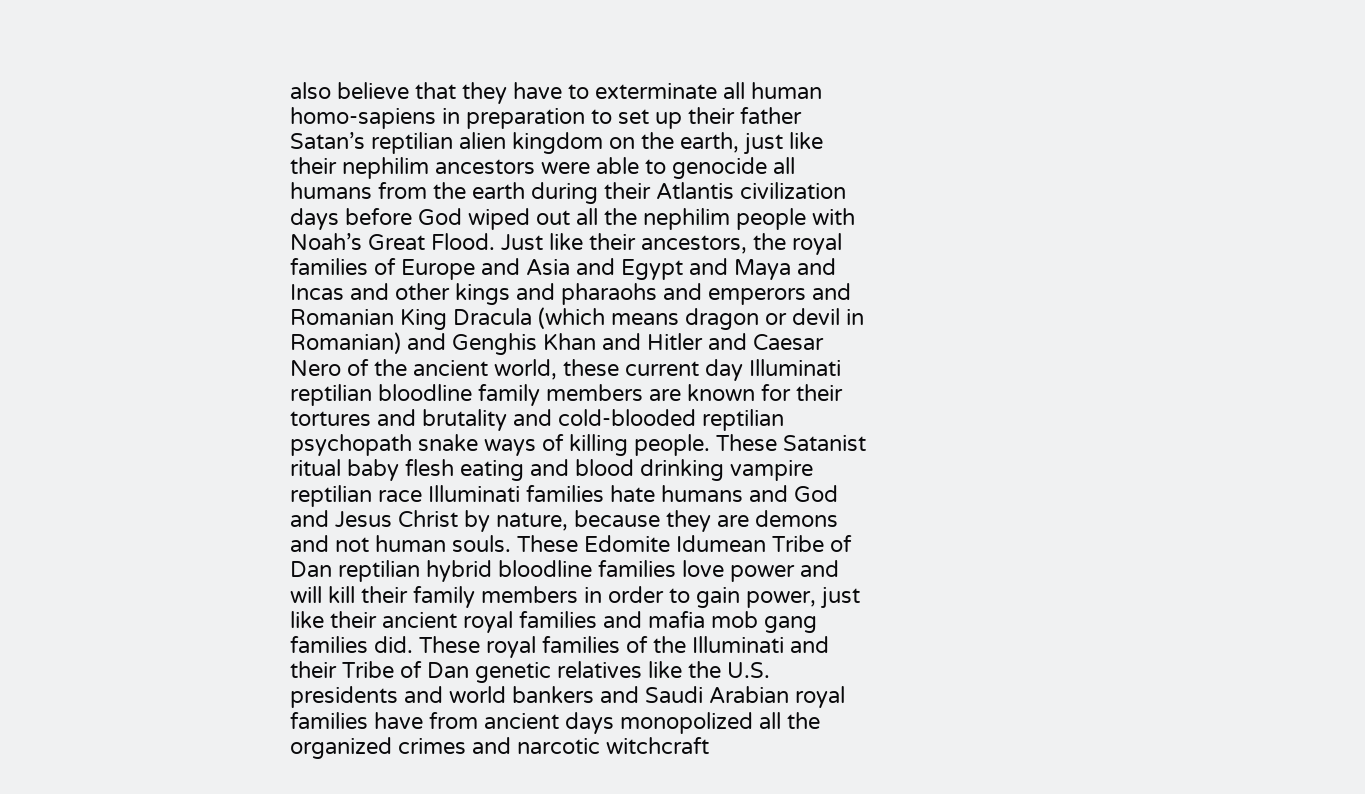also believe that they have to exterminate all human homo-sapiens in preparation to set up their father Satan’s reptilian alien kingdom on the earth, just like their nephilim ancestors were able to genocide all humans from the earth during their Atlantis civilization days before God wiped out all the nephilim people with Noah’s Great Flood. Just like their ancestors, the royal families of Europe and Asia and Egypt and Maya and Incas and other kings and pharaohs and emperors and Romanian King Dracula (which means dragon or devil in Romanian) and Genghis Khan and Hitler and Caesar Nero of the ancient world, these current day Illuminati reptilian bloodline family members are known for their tortures and brutality and cold-blooded reptilian psychopath snake ways of killing people. These Satanist ritual baby flesh eating and blood drinking vampire reptilian race Illuminati families hate humans and God and Jesus Christ by nature, because they are demons and not human souls. These Edomite Idumean Tribe of Dan reptilian hybrid bloodline families love power and will kill their family members in order to gain power, just like their ancient royal families and mafia mob gang families did. These royal families of the Illuminati and their Tribe of Dan genetic relatives like the U.S. presidents and world bankers and Saudi Arabian royal families have from ancient days monopolized all the organized crimes and narcotic witchcraft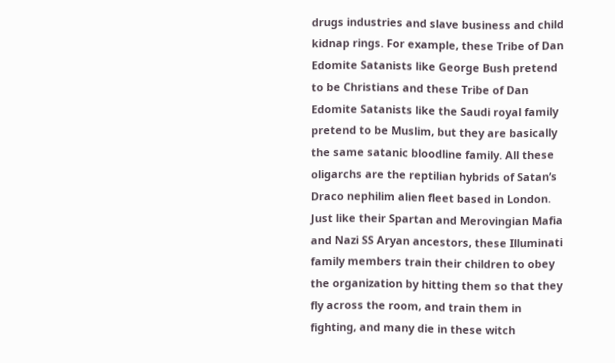drugs industries and slave business and child kidnap rings. For example, these Tribe of Dan Edomite Satanists like George Bush pretend to be Christians and these Tribe of Dan Edomite Satanists like the Saudi royal family pretend to be Muslim, but they are basically the same satanic bloodline family. All these oligarchs are the reptilian hybrids of Satan’s Draco nephilim alien fleet based in London. Just like their Spartan and Merovingian Mafia and Nazi SS Aryan ancestors, these Illuminati family members train their children to obey the organization by hitting them so that they fly across the room, and train them in fighting, and many die in these witch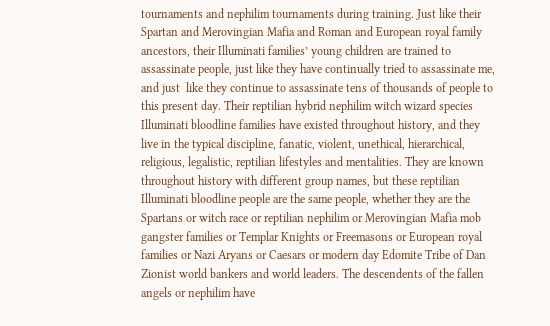tournaments and nephilim tournaments during training. Just like their Spartan and Merovingian Mafia and Roman and European royal family ancestors, their Illuminati families’ young children are trained to assassinate people, just like they have continually tried to assassinate me, and just  like they continue to assassinate tens of thousands of people to this present day. Their reptilian hybrid nephilim witch wizard species Illuminati bloodline families have existed throughout history, and they live in the typical discipline, fanatic, violent, unethical, hierarchical, religious, legalistic, reptilian lifestyles and mentalities. They are known throughout history with different group names, but these reptilian Illuminati bloodline people are the same people, whether they are the Spartans or witch race or reptilian nephilim or Merovingian Mafia mob gangster families or Templar Knights or Freemasons or European royal families or Nazi Aryans or Caesars or modern day Edomite Tribe of Dan Zionist world bankers and world leaders. The descendents of the fallen angels or nephilim have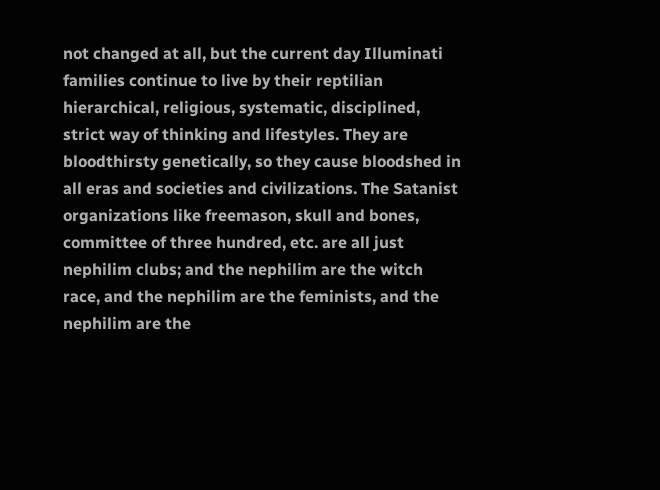not changed at all, but the current day Illuminati families continue to live by their reptilian hierarchical, religious, systematic, disciplined, strict way of thinking and lifestyles. They are bloodthirsty genetically, so they cause bloodshed in all eras and societies and civilizations. The Satanist organizations like freemason, skull and bones, committee of three hundred, etc. are all just nephilim clubs; and the nephilim are the witch race, and the nephilim are the feminists, and the nephilim are the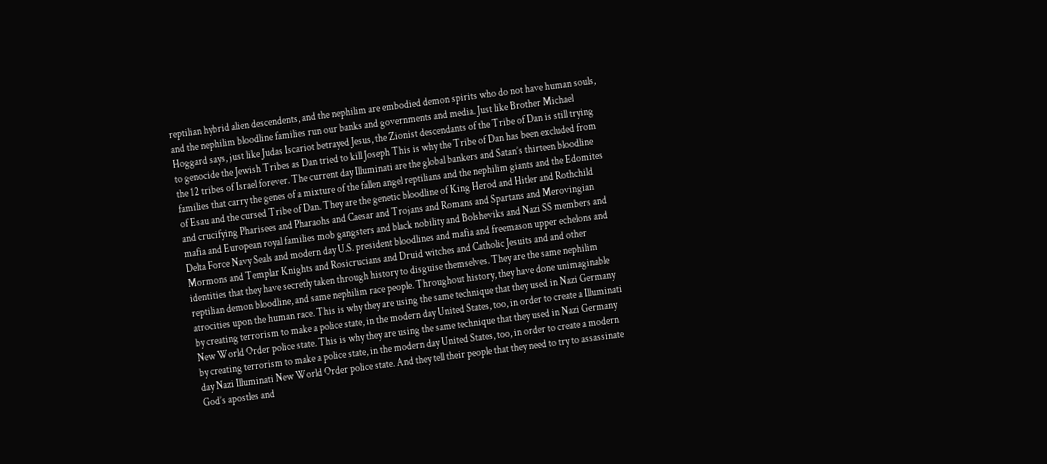reptilian hybrid alien descendents, and the nephilim are embodied demon spirits who do not have human souls, and the nephilim bloodline families run our banks and governments and media. Just like Brother Michael Hoggard says, just like Judas Iscariot betrayed Jesus, the Zionist descendants of the Tribe of Dan is still trying to genocide the Jewish Tribes as Dan tried to kill Joseph This is why the Tribe of Dan has been excluded from the 12 tribes of Israel forever. The current day Illuminati are the global bankers and Satan’s thirteen bloodline families that carry the genes of a mixture of the fallen angel reptilians and the nephilim giants and the Edomites of Esau and the cursed Tribe of Dan. They are the genetic bloodline of King Herod and Hitler and Rothchild and crucifying Pharisees and Pharaohs and Caesar and Trojans and Romans and Spartans and Merovingian mafia and European royal families mob gangsters and black nobility and Bolsheviks and Nazi SS members and Delta Force Navy Seals and modern day U.S. president bloodlines and mafia and freemason upper echelons and Mormons and Templar Knights and Rosicrucians and Druid witches and Catholic Jesuits and and other identities that they have secretly taken through history to disguise themselves. They are the same nephilim reptilian demon bloodline, and same nephilim race people. Throughout history, they have done unimaginable atrocities upon the human race. This is why they are using the same technique that they used in Nazi Germany by creating terrorism to make a police state, in the modern day United States, too, in order to create a Illuminati New World Order police state. This is why they are using the same technique that they used in Nazi Germany by creating terrorism to make a police state, in the modern day United States, too, in order to create a modern day Nazi Illuminati New World Order police state. And they tell their people that they need to try to assassinate God’s apostles and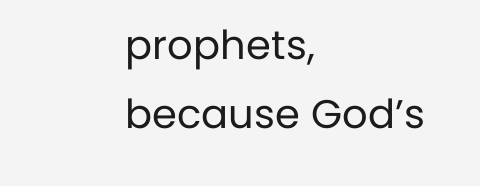prophets, because God’s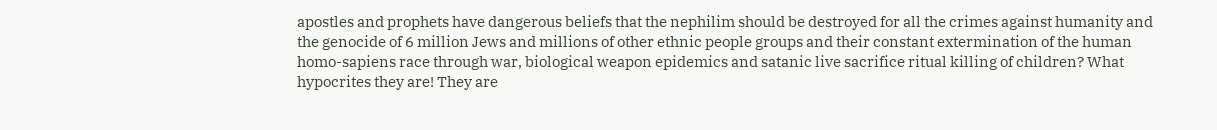apostles and prophets have dangerous beliefs that the nephilim should be destroyed for all the crimes against humanity and the genocide of 6 million Jews and millions of other ethnic people groups and their constant extermination of the human homo-sapiens race through war, biological weapon epidemics and satanic live sacrifice ritual killing of children? What hypocrites they are! They are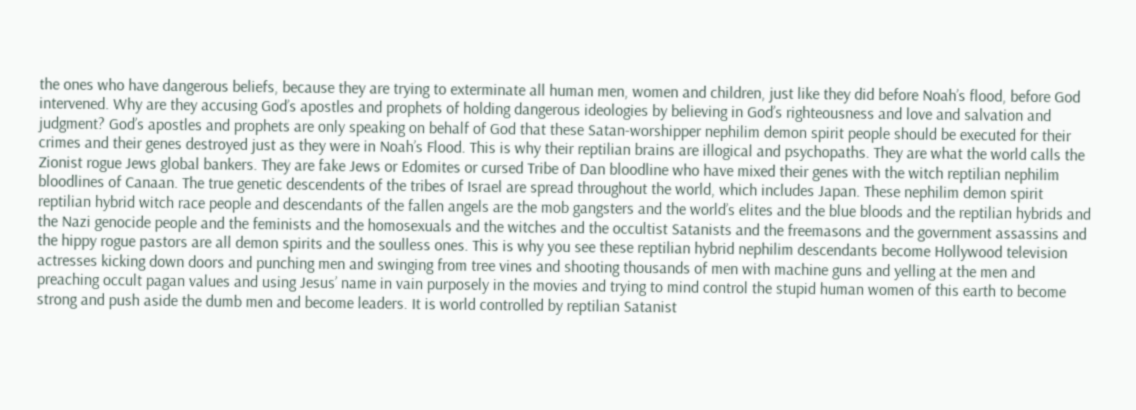the ones who have dangerous beliefs, because they are trying to exterminate all human men, women and children, just like they did before Noah’s flood, before God intervened. Why are they accusing God’s apostles and prophets of holding dangerous ideologies by believing in God’s righteousness and love and salvation and judgment? God’s apostles and prophets are only speaking on behalf of God that these Satan-worshipper nephilim demon spirit people should be executed for their crimes and their genes destroyed just as they were in Noah’s Flood. This is why their reptilian brains are illogical and psychopaths. They are what the world calls the Zionist rogue Jews global bankers. They are fake Jews or Edomites or cursed Tribe of Dan bloodline who have mixed their genes with the witch reptilian nephilim bloodlines of Canaan. The true genetic descendents of the tribes of Israel are spread throughout the world, which includes Japan. These nephilim demon spirit reptilian hybrid witch race people and descendants of the fallen angels are the mob gangsters and the world’s elites and the blue bloods and the reptilian hybrids and the Nazi genocide people and the feminists and the homosexuals and the witches and the occultist Satanists and the freemasons and the government assassins and the hippy rogue pastors are all demon spirits and the soulless ones. This is why you see these reptilian hybrid nephilim descendants become Hollywood television actresses kicking down doors and punching men and swinging from tree vines and shooting thousands of men with machine guns and yelling at the men and preaching occult pagan values and using Jesus’ name in vain purposely in the movies and trying to mind control the stupid human women of this earth to become strong and push aside the dumb men and become leaders. It is world controlled by reptilian Satanist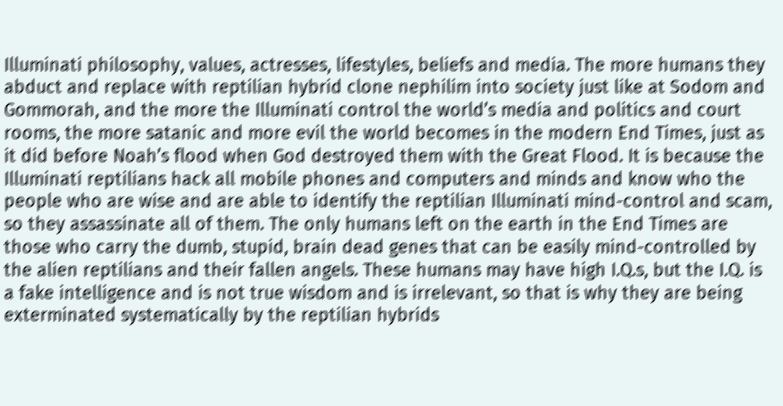Illuminati philosophy, values, actresses, lifestyles, beliefs and media. The more humans they abduct and replace with reptilian hybrid clone nephilim into society just like at Sodom and Gommorah, and the more the Illuminati control the world’s media and politics and court rooms, the more satanic and more evil the world becomes in the modern End Times, just as it did before Noah’s flood when God destroyed them with the Great Flood. It is because the Illuminati reptilians hack all mobile phones and computers and minds and know who the people who are wise and are able to identify the reptilian Illuminati mind-control and scam, so they assassinate all of them. The only humans left on the earth in the End Times are those who carry the dumb, stupid, brain dead genes that can be easily mind-controlled by the alien reptilians and their fallen angels. These humans may have high I.Q.s, but the I.Q. is a fake intelligence and is not true wisdom and is irrelevant, so that is why they are being exterminated systematically by the reptilian hybrids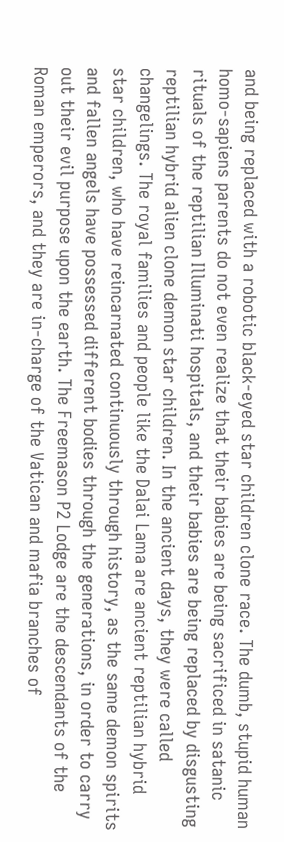and being replaced with a robotic black-eyed star children clone race. The dumb, stupid human homo-sapiens parents do not even realize that their babies are being sacrificed in satanic rituals of the reptilian Illuminati hospitals, and their babies are being replaced by disgusting reptilian hybrid alien clone demon star children. In the ancient days, they were called changelings. The royal families and people like the Dalai Lama are ancient reptilian hybrid star children, who have reincarnated continuously through history, as the same demon spirits and fallen angels have possessed different bodies through the generations, in order to carry out their evil purpose upon the earth. The Freemason P2 Lodge are the descendants of the Roman emperors, and they are in-charge of the Vatican and mafia branches of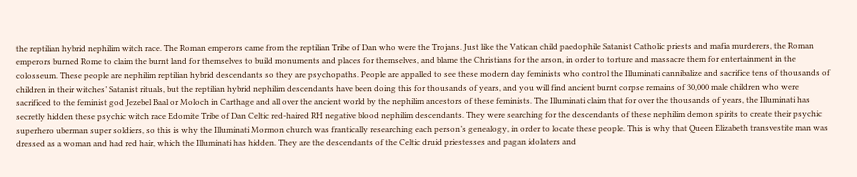the reptilian hybrid nephilim witch race. The Roman emperors came from the reptilian Tribe of Dan who were the Trojans. Just like the Vatican child paedophile Satanist Catholic priests and mafia murderers, the Roman emperors burned Rome to claim the burnt land for themselves to build monuments and places for themselves, and blame the Christians for the arson, in order to torture and massacre them for entertainment in the colosseum. These people are nephilim reptilian hybrid descendants so they are psychopaths. People are appalled to see these modern day feminists who control the Illuminati cannibalize and sacrifice tens of thousands of children in their witches’ Satanist rituals, but the reptilian hybrid nephilim descendants have been doing this for thousands of years, and you will find ancient burnt corpse remains of 30,000 male children who were sacrificed to the feminist god Jezebel Baal or Moloch in Carthage and all over the ancient world by the nephilim ancestors of these feminists. The Illuminati claim that for over the thousands of years, the Illuminati has secretly hidden these psychic witch race Edomite Tribe of Dan Celtic red-haired RH negative blood nephilim descendants. They were searching for the descendants of these nephilim demon spirits to create their psychic superhero uberman super soldiers, so this is why the Illuminati Mormon church was frantically researching each person’s genealogy, in order to locate these people. This is why that Queen Elizabeth transvestite man was dressed as a woman and had red hair, which the Illuminati has hidden. They are the descendants of the Celtic druid priestesses and pagan idolaters and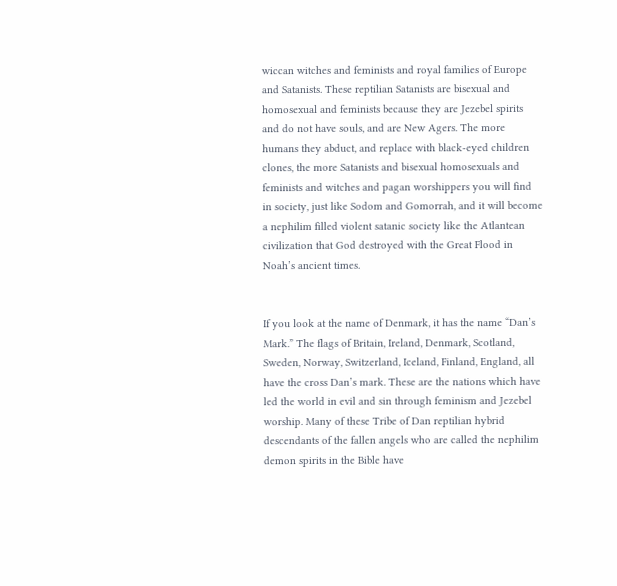wiccan witches and feminists and royal families of Europe and Satanists. These reptilian Satanists are bisexual and homosexual and feminists because they are Jezebel spirits and do not have souls, and are New Agers. The more humans they abduct, and replace with black-eyed children clones, the more Satanists and bisexual homosexuals and feminists and witches and pagan worshippers you will find in society, just like Sodom and Gomorrah, and it will become a nephilim filled violent satanic society like the Atlantean civilization that God destroyed with the Great Flood in Noah’s ancient times.


If you look at the name of Denmark, it has the name “Dan’s Mark.” The flags of Britain, Ireland, Denmark, Scotland, Sweden, Norway, Switzerland, Iceland, Finland, England, all have the cross Dan’s mark. These are the nations which have led the world in evil and sin through feminism and Jezebel worship. Many of these Tribe of Dan reptilian hybrid descendants of the fallen angels who are called the nephilim demon spirits in the Bible have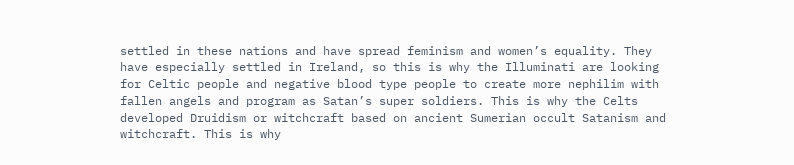settled in these nations and have spread feminism and women’s equality. They have especially settled in Ireland, so this is why the Illuminati are looking for Celtic people and negative blood type people to create more nephilim with fallen angels and program as Satan’s super soldiers. This is why the Celts developed Druidism or witchcraft based on ancient Sumerian occult Satanism and witchcraft. This is why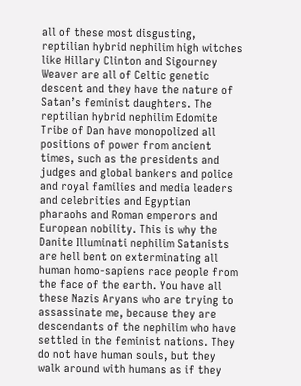all of these most disgusting, reptilian hybrid nephilim high witches like Hillary Clinton and Sigourney Weaver are all of Celtic genetic descent and they have the nature of Satan’s feminist daughters. The reptilian hybrid nephilim Edomite Tribe of Dan have monopolized all positions of power from ancient times, such as the presidents and judges and global bankers and police and royal families and media leaders and celebrities and Egyptian pharaohs and Roman emperors and European nobility. This is why the Danite Illuminati nephilim Satanists are hell bent on exterminating all human homo-sapiens race people from the face of the earth. You have all these Nazis Aryans who are trying to assassinate me, because they are descendants of the nephilim who have settled in the feminist nations. They do not have human souls, but they walk around with humans as if they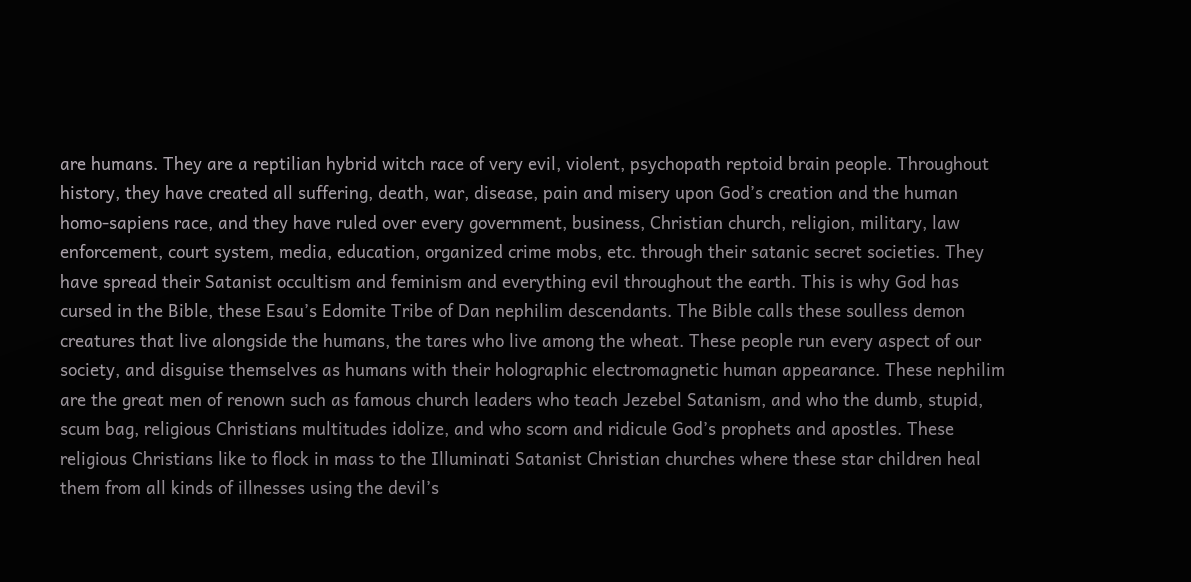are humans. They are a reptilian hybrid witch race of very evil, violent, psychopath reptoid brain people. Throughout history, they have created all suffering, death, war, disease, pain and misery upon God’s creation and the human homo-sapiens race, and they have ruled over every government, business, Christian church, religion, military, law enforcement, court system, media, education, organized crime mobs, etc. through their satanic secret societies. They have spread their Satanist occultism and feminism and everything evil throughout the earth. This is why God has cursed in the Bible, these Esau’s Edomite Tribe of Dan nephilim descendants. The Bible calls these soulless demon creatures that live alongside the humans, the tares who live among the wheat. These people run every aspect of our society, and disguise themselves as humans with their holographic electromagnetic human appearance. These nephilim are the great men of renown such as famous church leaders who teach Jezebel Satanism, and who the dumb, stupid, scum bag, religious Christians multitudes idolize, and who scorn and ridicule God’s prophets and apostles. These religious Christians like to flock in mass to the Illuminati Satanist Christian churches where these star children heal them from all kinds of illnesses using the devil’s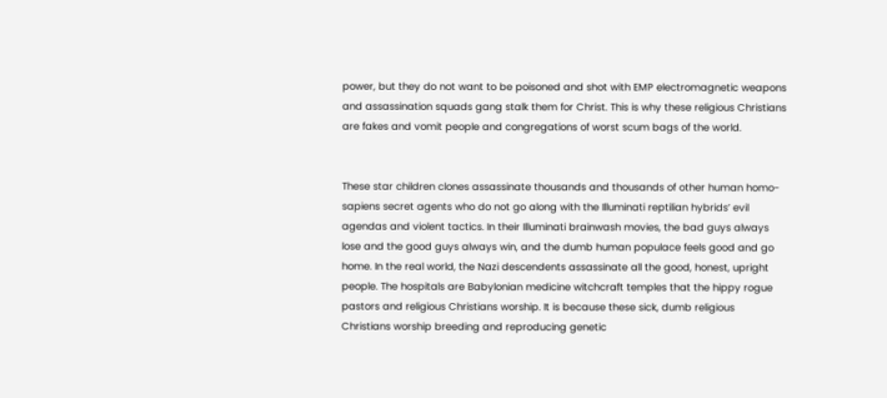power, but they do not want to be poisoned and shot with EMP electromagnetic weapons and assassination squads gang stalk them for Christ. This is why these religious Christians are fakes and vomit people and congregations of worst scum bags of the world.


These star children clones assassinate thousands and thousands of other human homo-sapiens secret agents who do not go along with the Illuminati reptilian hybrids’ evil agendas and violent tactics. In their Illuminati brainwash movies, the bad guys always lose and the good guys always win, and the dumb human populace feels good and go home. In the real world, the Nazi descendents assassinate all the good, honest, upright people. The hospitals are Babylonian medicine witchcraft temples that the hippy rogue pastors and religious Christians worship. It is because these sick, dumb religious Christians worship breeding and reproducing genetic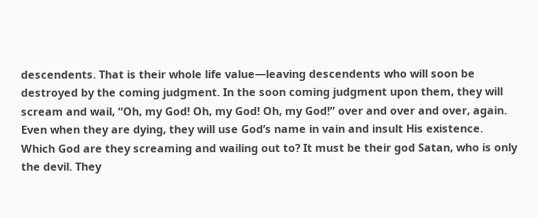descendents. That is their whole life value—leaving descendents who will soon be destroyed by the coming judgment. In the soon coming judgment upon them, they will scream and wail, “Oh, my God! Oh, my God! Oh, my God!” over and over and over, again. Even when they are dying, they will use God’s name in vain and insult His existence. Which God are they screaming and wailing out to? It must be their god Satan, who is only the devil. They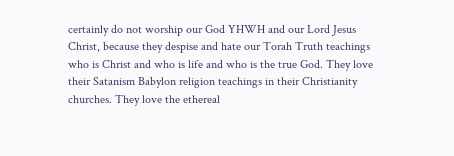certainly do not worship our God YHWH and our Lord Jesus Christ, because they despise and hate our Torah Truth teachings who is Christ and who is life and who is the true God. They love their Satanism Babylon religion teachings in their Christianity churches. They love the ethereal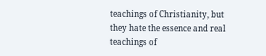teachings of Christianity, but they hate the essence and real teachings of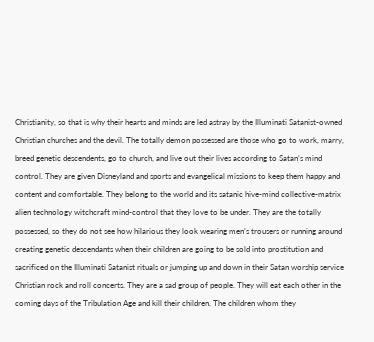Christianity, so that is why their hearts and minds are led astray by the Illuminati Satanist-owned Christian churches and the devil. The totally demon possessed are those who go to work, marry, breed genetic descendents, go to church, and live out their lives according to Satan’s mind control. They are given Disneyland and sports and evangelical missions to keep them happy and content and comfortable. They belong to the world and its satanic hive-mind collective-matrix alien technology witchcraft mind-control that they love to be under. They are the totally possessed, so they do not see how hilarious they look wearing men’s trousers or running around creating genetic descendants when their children are going to be sold into prostitution and sacrificed on the Illuminati Satanist rituals or jumping up and down in their Satan worship service Christian rock and roll concerts. They are a sad group of people. They will eat each other in the coming days of the Tribulation Age and kill their children. The children whom they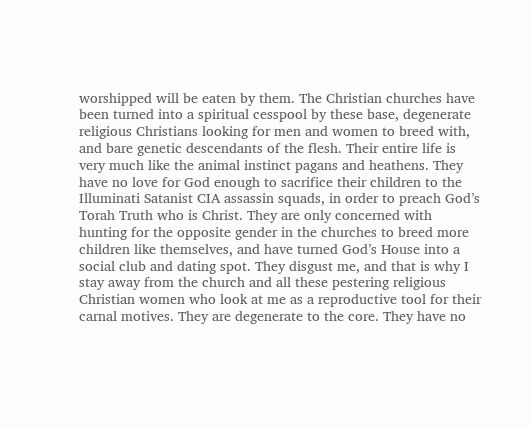worshipped will be eaten by them. The Christian churches have been turned into a spiritual cesspool by these base, degenerate religious Christians looking for men and women to breed with, and bare genetic descendants of the flesh. Their entire life is very much like the animal instinct pagans and heathens. They have no love for God enough to sacrifice their children to the Illuminati Satanist CIA assassin squads, in order to preach God’s Torah Truth who is Christ. They are only concerned with hunting for the opposite gender in the churches to breed more children like themselves, and have turned God’s House into a social club and dating spot. They disgust me, and that is why I stay away from the church and all these pestering religious Christian women who look at me as a reproductive tool for their carnal motives. They are degenerate to the core. They have no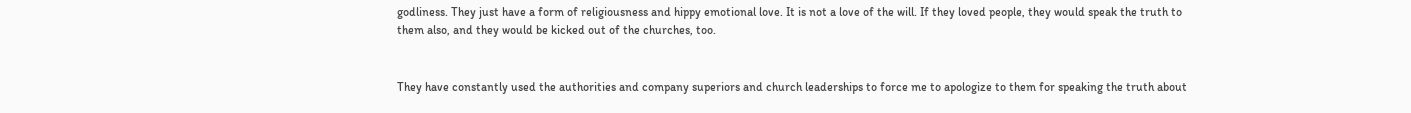godliness. They just have a form of religiousness and hippy emotional love. It is not a love of the will. If they loved people, they would speak the truth to them also, and they would be kicked out of the churches, too.


They have constantly used the authorities and company superiors and church leaderships to force me to apologize to them for speaking the truth about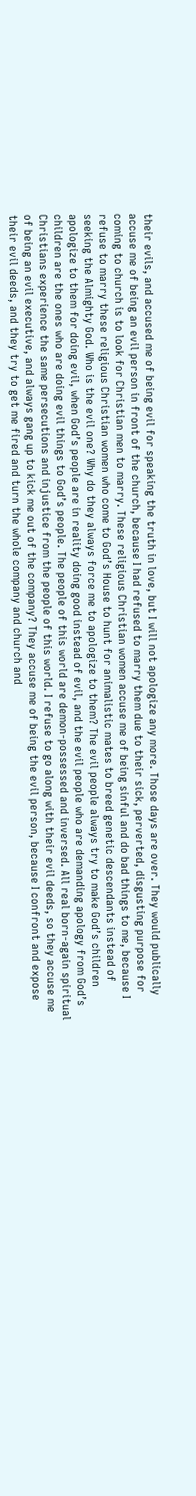their evils, and accused me of being evil for speaking the truth in love, but I will not apologize any more. Those days are over. They would publically accuse me of being an evil person in front of the church, because I had refused to marry them due to their sick, perverted, disgusting purpose for coming to church is to look for Christian men to marry. These religious Christian women accuse me of being sinful and do bad things to me, because I refuse to marry these religious Christian women who come to God’s House to hunt for animalistic mates to breed genetic descendants instead of seeking the Almighty God. Who is the evil one? Why do they always force me to apologize to them? The evil people always try to make God’s children apologize to them for doing evil, when God’s people are in reality doing good instead of evil, and the evil people who are demanding apology from God’s children are the ones who are doing evil things to God’s people. The people of this world are demon-possessed and inversed. All real born-again spiritual Christians experience the same persecutions and injustice from the people of this world. I refuse to go along with their evil deeds, so they accuse me of being an evil executive, and always gang up to kick me out of the company? They accuse me of being the evil person, because I confront and expose their evil deeds, and they try to get me fired and turn the whole company and church and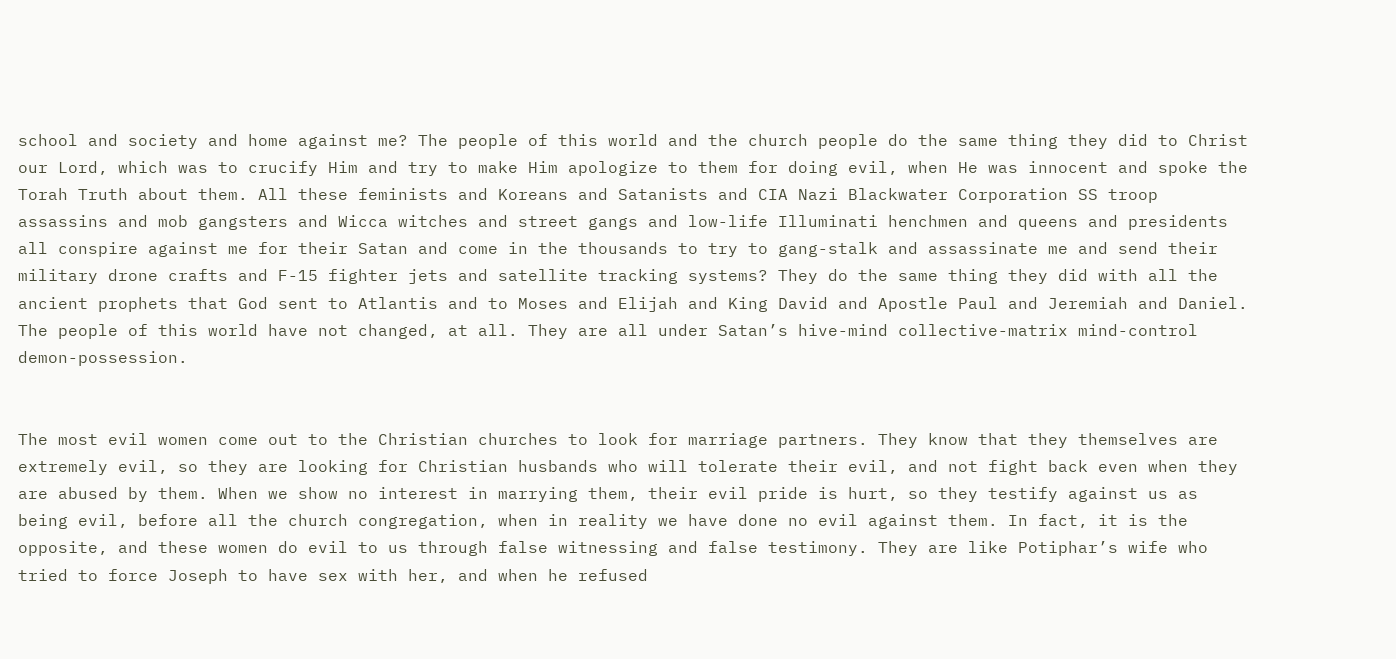school and society and home against me? The people of this world and the church people do the same thing they did to Christ our Lord, which was to crucify Him and try to make Him apologize to them for doing evil, when He was innocent and spoke the Torah Truth about them. All these feminists and Koreans and Satanists and CIA Nazi Blackwater Corporation SS troop assassins and mob gangsters and Wicca witches and street gangs and low-life Illuminati henchmen and queens and presidents all conspire against me for their Satan and come in the thousands to try to gang-stalk and assassinate me and send their military drone crafts and F-15 fighter jets and satellite tracking systems? They do the same thing they did with all the ancient prophets that God sent to Atlantis and to Moses and Elijah and King David and Apostle Paul and Jeremiah and Daniel. The people of this world have not changed, at all. They are all under Satan’s hive-mind collective-matrix mind-control demon-possession.


The most evil women come out to the Christian churches to look for marriage partners. They know that they themselves are extremely evil, so they are looking for Christian husbands who will tolerate their evil, and not fight back even when they are abused by them. When we show no interest in marrying them, their evil pride is hurt, so they testify against us as being evil, before all the church congregation, when in reality we have done no evil against them. In fact, it is the opposite, and these women do evil to us through false witnessing and false testimony. They are like Potiphar’s wife who tried to force Joseph to have sex with her, and when he refused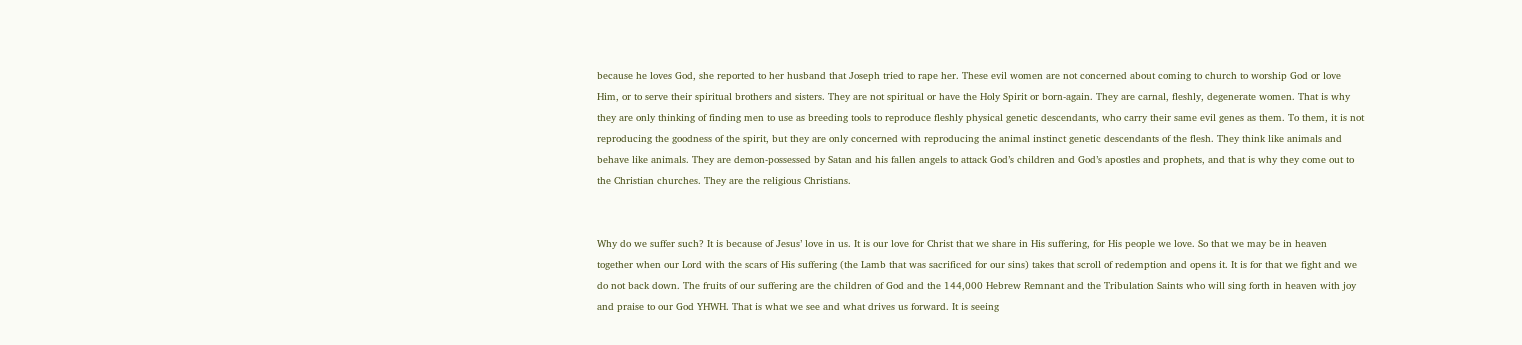because he loves God, she reported to her husband that Joseph tried to rape her. These evil women are not concerned about coming to church to worship God or love Him, or to serve their spiritual brothers and sisters. They are not spiritual or have the Holy Spirit or born-again. They are carnal, fleshly, degenerate women. That is why they are only thinking of finding men to use as breeding tools to reproduce fleshly physical genetic descendants, who carry their same evil genes as them. To them, it is not reproducing the goodness of the spirit, but they are only concerned with reproducing the animal instinct genetic descendants of the flesh. They think like animals and behave like animals. They are demon-possessed by Satan and his fallen angels to attack God’s children and God’s apostles and prophets, and that is why they come out to the Christian churches. They are the religious Christians.


Why do we suffer such? It is because of Jesus’ love in us. It is our love for Christ that we share in His suffering, for His people we love. So that we may be in heaven together when our Lord with the scars of His suffering (the Lamb that was sacrificed for our sins) takes that scroll of redemption and opens it. It is for that we fight and we do not back down. The fruits of our suffering are the children of God and the 144,000 Hebrew Remnant and the Tribulation Saints who will sing forth in heaven with joy and praise to our God YHWH. That is what we see and what drives us forward. It is seeing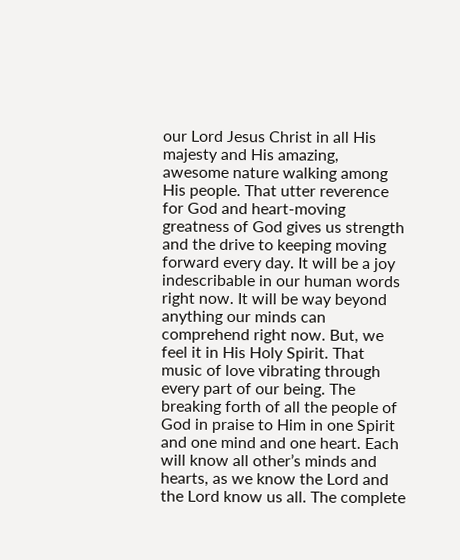our Lord Jesus Christ in all His majesty and His amazing, awesome nature walking among His people. That utter reverence for God and heart-moving greatness of God gives us strength and the drive to keeping moving forward every day. It will be a joy indescribable in our human words right now. It will be way beyond anything our minds can comprehend right now. But, we feel it in His Holy Spirit. That music of love vibrating through every part of our being. The breaking forth of all the people of God in praise to Him in one Spirit and one mind and one heart. Each will know all other’s minds and hearts, as we know the Lord and the Lord know us all. The complete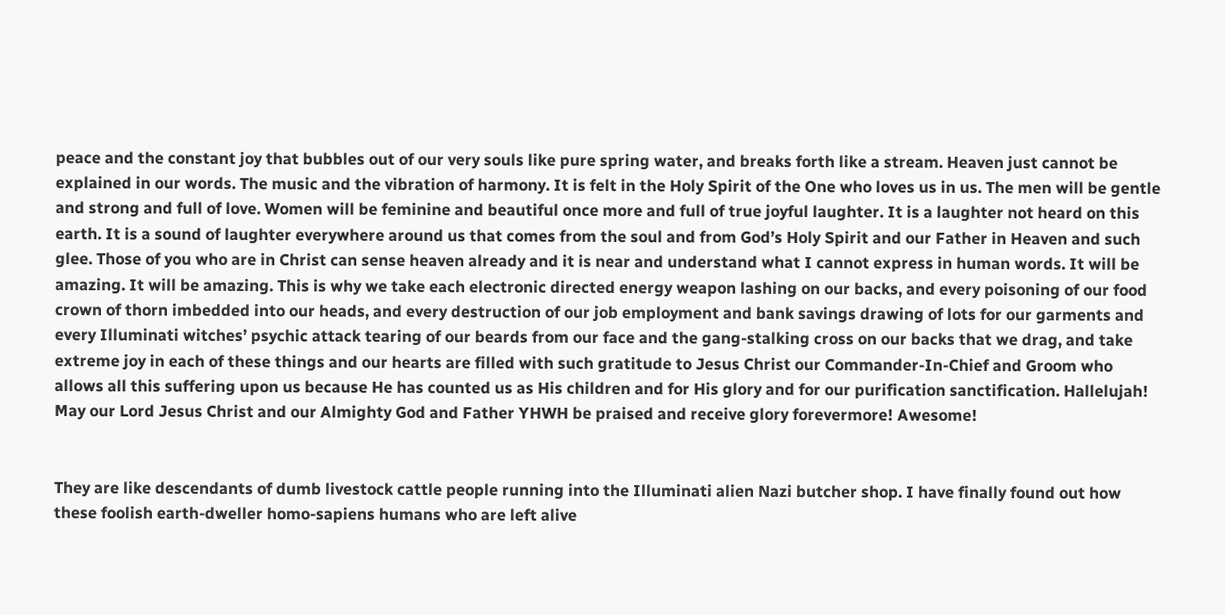peace and the constant joy that bubbles out of our very souls like pure spring water, and breaks forth like a stream. Heaven just cannot be explained in our words. The music and the vibration of harmony. It is felt in the Holy Spirit of the One who loves us in us. The men will be gentle and strong and full of love. Women will be feminine and beautiful once more and full of true joyful laughter. It is a laughter not heard on this earth. It is a sound of laughter everywhere around us that comes from the soul and from God’s Holy Spirit and our Father in Heaven and such glee. Those of you who are in Christ can sense heaven already and it is near and understand what I cannot express in human words. It will be amazing. It will be amazing. This is why we take each electronic directed energy weapon lashing on our backs, and every poisoning of our food crown of thorn imbedded into our heads, and every destruction of our job employment and bank savings drawing of lots for our garments and every Illuminati witches’ psychic attack tearing of our beards from our face and the gang-stalking cross on our backs that we drag, and take extreme joy in each of these things and our hearts are filled with such gratitude to Jesus Christ our Commander-In-Chief and Groom who allows all this suffering upon us because He has counted us as His children and for His glory and for our purification sanctification. Hallelujah! May our Lord Jesus Christ and our Almighty God and Father YHWH be praised and receive glory forevermore! Awesome!


They are like descendants of dumb livestock cattle people running into the Illuminati alien Nazi butcher shop. I have finally found out how these foolish earth-dweller homo-sapiens humans who are left alive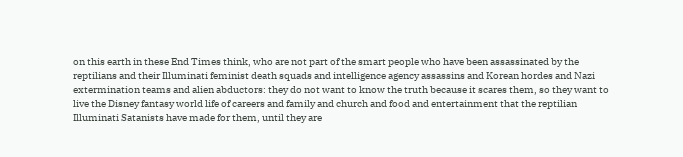on this earth in these End Times think, who are not part of the smart people who have been assassinated by the reptilians and their Illuminati feminist death squads and intelligence agency assassins and Korean hordes and Nazi extermination teams and alien abductors: they do not want to know the truth because it scares them, so they want to live the Disney fantasy world life of careers and family and church and food and entertainment that the reptilian Illuminati Satanists have made for them, until they are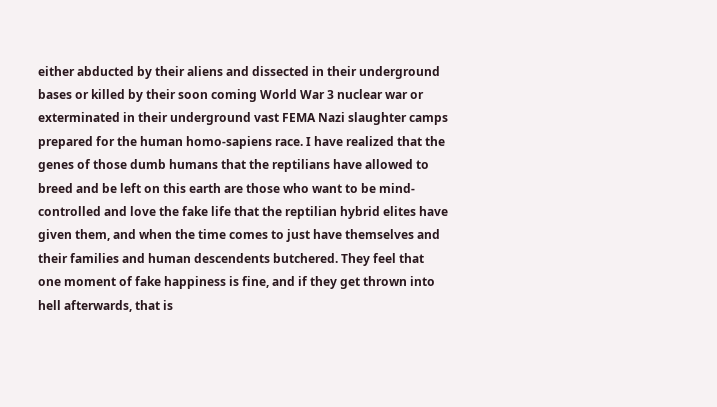either abducted by their aliens and dissected in their underground bases or killed by their soon coming World War 3 nuclear war or exterminated in their underground vast FEMA Nazi slaughter camps prepared for the human homo-sapiens race. I have realized that the genes of those dumb humans that the reptilians have allowed to breed and be left on this earth are those who want to be mind-controlled and love the fake life that the reptilian hybrid elites have given them, and when the time comes to just have themselves and their families and human descendents butchered. They feel that one moment of fake happiness is fine, and if they get thrown into hell afterwards, that is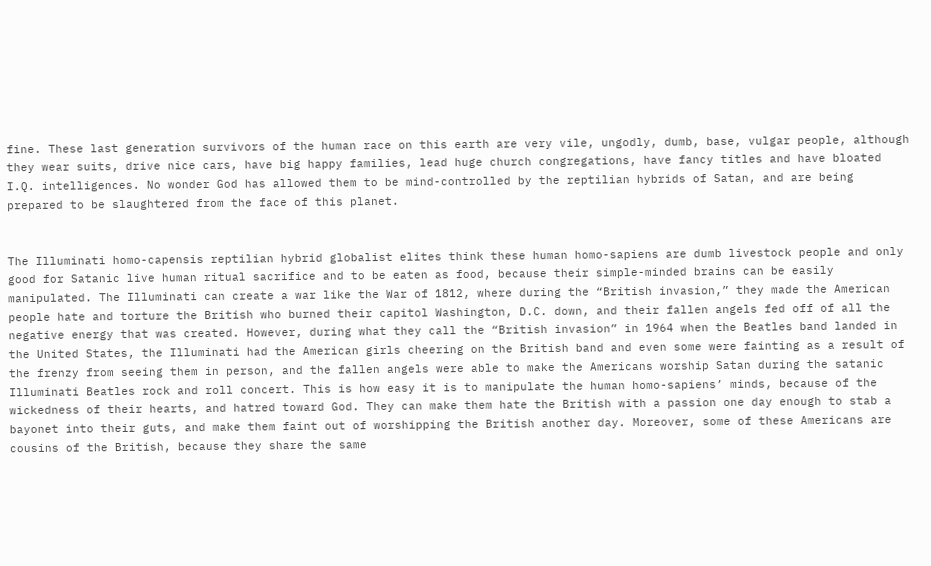fine. These last generation survivors of the human race on this earth are very vile, ungodly, dumb, base, vulgar people, although they wear suits, drive nice cars, have big happy families, lead huge church congregations, have fancy titles and have bloated I.Q. intelligences. No wonder God has allowed them to be mind-controlled by the reptilian hybrids of Satan, and are being prepared to be slaughtered from the face of this planet.


The Illuminati homo-capensis reptilian hybrid globalist elites think these human homo-sapiens are dumb livestock people and only good for Satanic live human ritual sacrifice and to be eaten as food, because their simple-minded brains can be easily manipulated. The Illuminati can create a war like the War of 1812, where during the “British invasion,” they made the American people hate and torture the British who burned their capitol Washington, D.C. down, and their fallen angels fed off of all the negative energy that was created. However, during what they call the “British invasion” in 1964 when the Beatles band landed in the United States, the Illuminati had the American girls cheering on the British band and even some were fainting as a result of the frenzy from seeing them in person, and the fallen angels were able to make the Americans worship Satan during the satanic Illuminati Beatles rock and roll concert. This is how easy it is to manipulate the human homo-sapiens’ minds, because of the wickedness of their hearts, and hatred toward God. They can make them hate the British with a passion one day enough to stab a bayonet into their guts, and make them faint out of worshipping the British another day. Moreover, some of these Americans are cousins of the British, because they share the same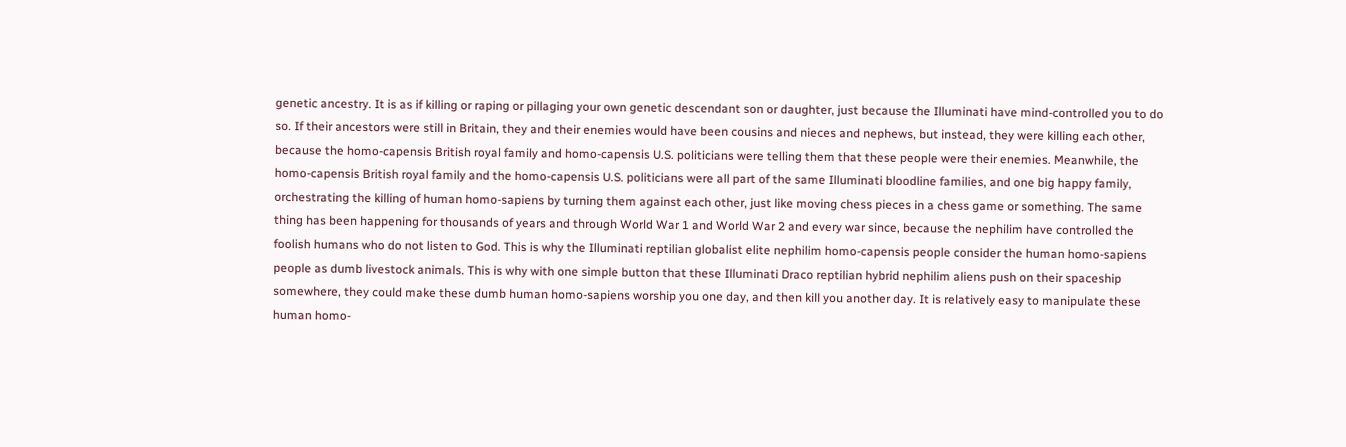genetic ancestry. It is as if killing or raping or pillaging your own genetic descendant son or daughter, just because the Illuminati have mind-controlled you to do so. If their ancestors were still in Britain, they and their enemies would have been cousins and nieces and nephews, but instead, they were killing each other, because the homo-capensis British royal family and homo-capensis U.S. politicians were telling them that these people were their enemies. Meanwhile, the homo-capensis British royal family and the homo-capensis U.S. politicians were all part of the same Illuminati bloodline families, and one big happy family, orchestrating the killing of human homo-sapiens by turning them against each other, just like moving chess pieces in a chess game or something. The same thing has been happening for thousands of years and through World War 1 and World War 2 and every war since, because the nephilim have controlled the foolish humans who do not listen to God. This is why the Illuminati reptilian globalist elite nephilim homo-capensis people consider the human homo-sapiens people as dumb livestock animals. This is why with one simple button that these Illuminati Draco reptilian hybrid nephilim aliens push on their spaceship somewhere, they could make these dumb human homo-sapiens worship you one day, and then kill you another day. It is relatively easy to manipulate these human homo-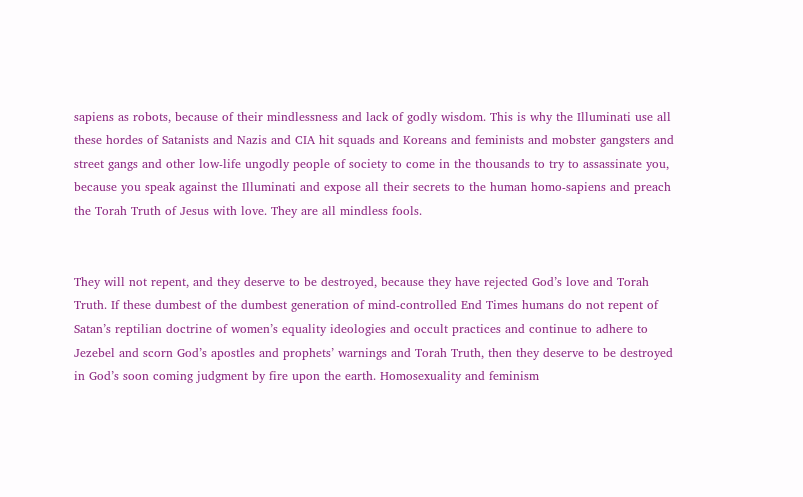sapiens as robots, because of their mindlessness and lack of godly wisdom. This is why the Illuminati use all these hordes of Satanists and Nazis and CIA hit squads and Koreans and feminists and mobster gangsters and street gangs and other low-life ungodly people of society to come in the thousands to try to assassinate you, because you speak against the Illuminati and expose all their secrets to the human homo-sapiens and preach the Torah Truth of Jesus with love. They are all mindless fools.


They will not repent, and they deserve to be destroyed, because they have rejected God’s love and Torah Truth. If these dumbest of the dumbest generation of mind-controlled End Times humans do not repent of Satan’s reptilian doctrine of women’s equality ideologies and occult practices and continue to adhere to Jezebel and scorn God’s apostles and prophets’ warnings and Torah Truth, then they deserve to be destroyed in God’s soon coming judgment by fire upon the earth. Homosexuality and feminism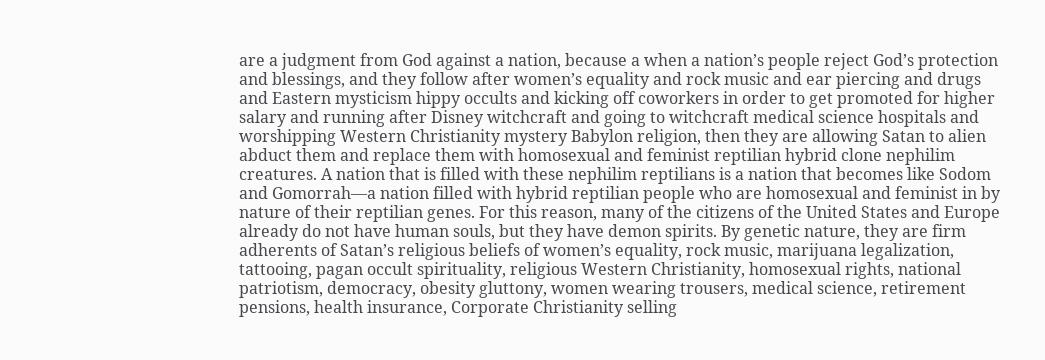are a judgment from God against a nation, because a when a nation’s people reject God’s protection and blessings, and they follow after women’s equality and rock music and ear piercing and drugs and Eastern mysticism hippy occults and kicking off coworkers in order to get promoted for higher salary and running after Disney witchcraft and going to witchcraft medical science hospitals and worshipping Western Christianity mystery Babylon religion, then they are allowing Satan to alien abduct them and replace them with homosexual and feminist reptilian hybrid clone nephilim creatures. A nation that is filled with these nephilim reptilians is a nation that becomes like Sodom and Gomorrah—a nation filled with hybrid reptilian people who are homosexual and feminist in by nature of their reptilian genes. For this reason, many of the citizens of the United States and Europe already do not have human souls, but they have demon spirits. By genetic nature, they are firm adherents of Satan’s religious beliefs of women’s equality, rock music, marijuana legalization, tattooing, pagan occult spirituality, religious Western Christianity, homosexual rights, national patriotism, democracy, obesity gluttony, women wearing trousers, medical science, retirement pensions, health insurance, Corporate Christianity selling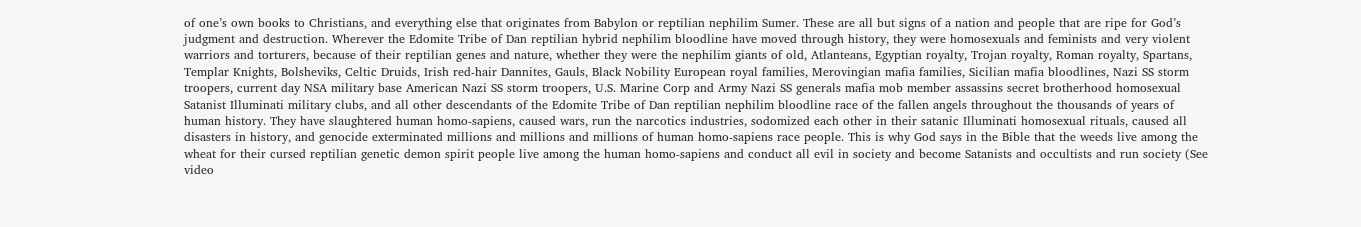of one’s own books to Christians, and everything else that originates from Babylon or reptilian nephilim Sumer. These are all but signs of a nation and people that are ripe for God’s judgment and destruction. Wherever the Edomite Tribe of Dan reptilian hybrid nephilim bloodline have moved through history, they were homosexuals and feminists and very violent warriors and torturers, because of their reptilian genes and nature, whether they were the nephilim giants of old, Atlanteans, Egyptian royalty, Trojan royalty, Roman royalty, Spartans, Templar Knights, Bolsheviks, Celtic Druids, Irish red-hair Dannites, Gauls, Black Nobility European royal families, Merovingian mafia families, Sicilian mafia bloodlines, Nazi SS storm troopers, current day NSA military base American Nazi SS storm troopers, U.S. Marine Corp and Army Nazi SS generals mafia mob member assassins secret brotherhood homosexual Satanist Illuminati military clubs, and all other descendants of the Edomite Tribe of Dan reptilian nephilim bloodline race of the fallen angels throughout the thousands of years of human history. They have slaughtered human homo-sapiens, caused wars, run the narcotics industries, sodomized each other in their satanic Illuminati homosexual rituals, caused all disasters in history, and genocide exterminated millions and millions and millions of human homo-sapiens race people. This is why God says in the Bible that the weeds live among the wheat for their cursed reptilian genetic demon spirit people live among the human homo-sapiens and conduct all evil in society and become Satanists and occultists and run society (See video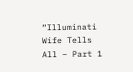“Illuminati Wife Tells All – Part 1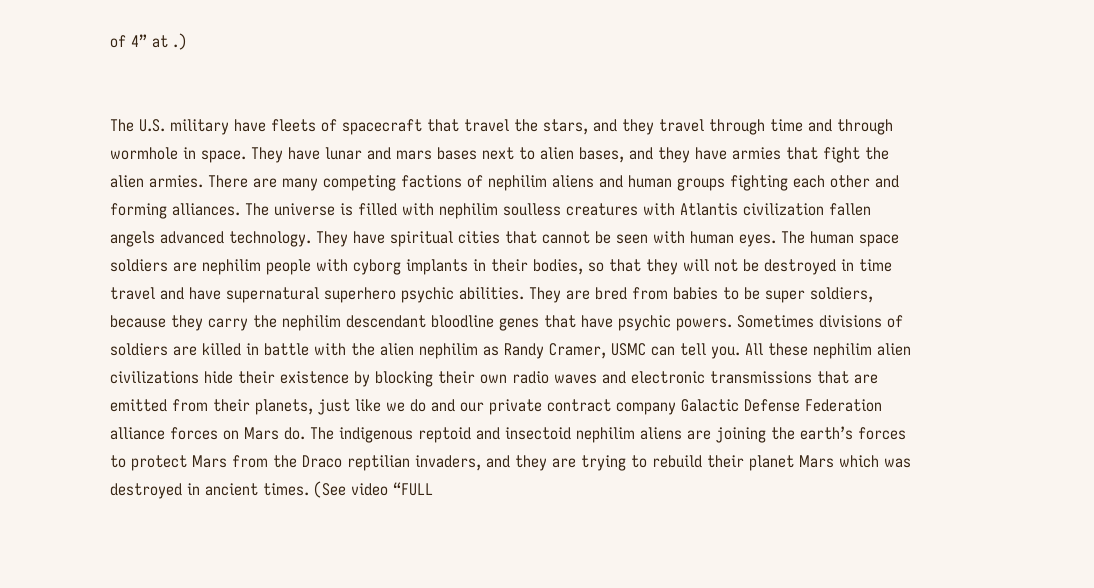of 4” at .)


The U.S. military have fleets of spacecraft that travel the stars, and they travel through time and through wormhole in space. They have lunar and mars bases next to alien bases, and they have armies that fight the alien armies. There are many competing factions of nephilim aliens and human groups fighting each other and forming alliances. The universe is filled with nephilim soulless creatures with Atlantis civilization fallen angels advanced technology. They have spiritual cities that cannot be seen with human eyes. The human space soldiers are nephilim people with cyborg implants in their bodies, so that they will not be destroyed in time travel and have supernatural superhero psychic abilities. They are bred from babies to be super soldiers, because they carry the nephilim descendant bloodline genes that have psychic powers. Sometimes divisions of soldiers are killed in battle with the alien nephilim as Randy Cramer, USMC can tell you. All these nephilim alien civilizations hide their existence by blocking their own radio waves and electronic transmissions that are emitted from their planets, just like we do and our private contract company Galactic Defense Federation alliance forces on Mars do. The indigenous reptoid and insectoid nephilim aliens are joining the earth’s forces to protect Mars from the Draco reptilian invaders, and they are trying to rebuild their planet Mars which was destroyed in ancient times. (See video “FULL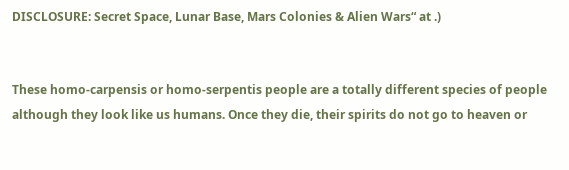DISCLOSURE: Secret Space, Lunar Base, Mars Colonies & Alien Wars“ at .)


These homo-carpensis or homo-serpentis people are a totally different species of people although they look like us humans. Once they die, their spirits do not go to heaven or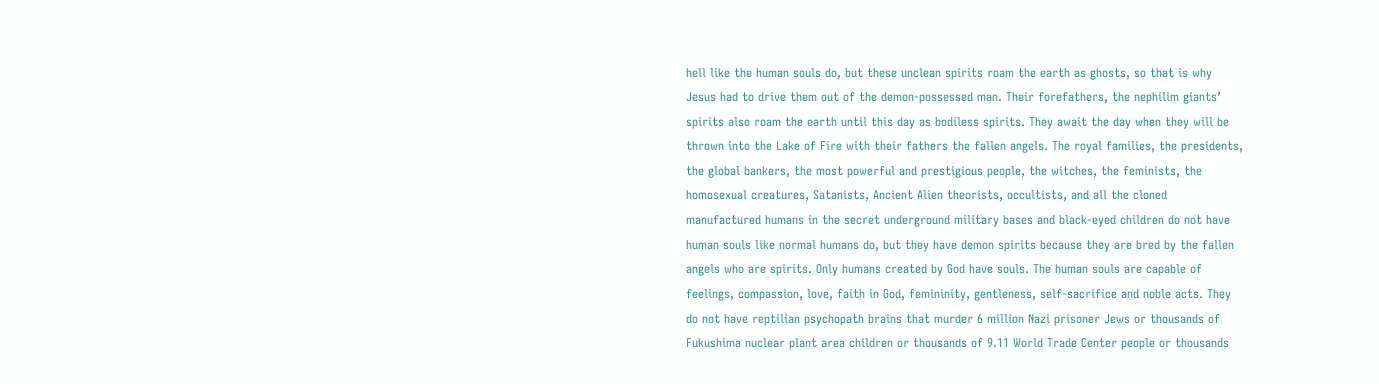hell like the human souls do, but these unclean spirits roam the earth as ghosts, so that is why Jesus had to drive them out of the demon-possessed man. Their forefathers, the nephilim giants’ spirits also roam the earth until this day as bodiless spirits. They await the day when they will be thrown into the Lake of Fire with their fathers the fallen angels. The royal families, the presidents, the global bankers, the most powerful and prestigious people, the witches, the feminists, the homosexual creatures, Satanists, Ancient Alien theorists, occultists, and all the cloned manufactured humans in the secret underground military bases and black-eyed children do not have human souls like normal humans do, but they have demon spirits because they are bred by the fallen angels who are spirits. Only humans created by God have souls. The human souls are capable of feelings, compassion, love, faith in God, femininity, gentleness, self-sacrifice and noble acts. They do not have reptilian psychopath brains that murder 6 million Nazi prisoner Jews or thousands of Fukushima nuclear plant area children or thousands of 9.11 World Trade Center people or thousands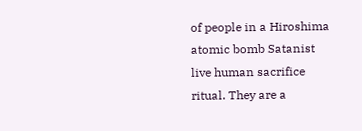of people in a Hiroshima atomic bomb Satanist live human sacrifice ritual. They are a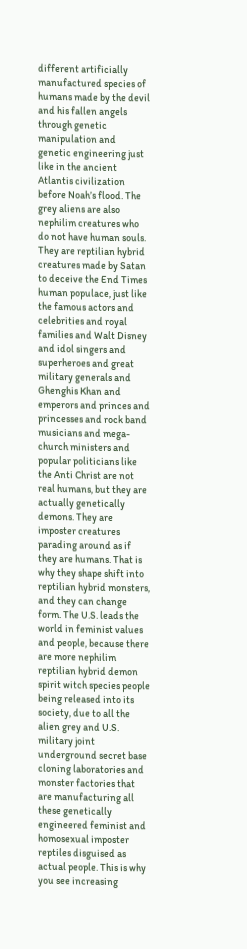different artificially manufactured species of humans made by the devil and his fallen angels through genetic manipulation and genetic engineering just like in the ancient Atlantis civilization before Noah’s flood. The grey aliens are also nephilim creatures who do not have human souls. They are reptilian hybrid creatures made by Satan to deceive the End Times human populace, just like the famous actors and celebrities and royal families and Walt Disney and idol singers and superheroes and great military generals and Ghenghis Khan and emperors and princes and princesses and rock band musicians and mega-church ministers and popular politicians like the Anti Christ are not real humans, but they are actually genetically demons. They are imposter creatures parading around as if they are humans. That is why they shape shift into reptilian hybrid monsters, and they can change form. The U.S. leads the world in feminist values and people, because there are more nephilim reptilian hybrid demon spirit witch species people being released into its society, due to all the alien grey and U.S. military joint underground secret base cloning laboratories and monster factories that are manufacturing all these genetically engineered feminist and homosexual imposter reptiles disguised as actual people. This is why you see increasing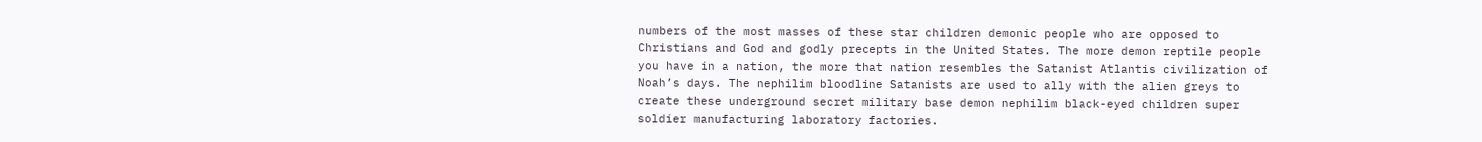numbers of the most masses of these star children demonic people who are opposed to Christians and God and godly precepts in the United States. The more demon reptile people you have in a nation, the more that nation resembles the Satanist Atlantis civilization of Noah’s days. The nephilim bloodline Satanists are used to ally with the alien greys to create these underground secret military base demon nephilim black-eyed children super soldier manufacturing laboratory factories.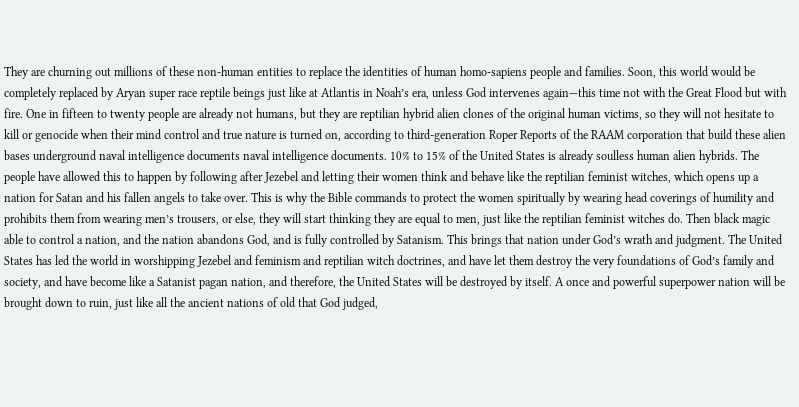They are churning out millions of these non-human entities to replace the identities of human homo-sapiens people and families. Soon, this world would be completely replaced by Aryan super race reptile beings just like at Atlantis in Noah’s era, unless God intervenes again—this time not with the Great Flood but with fire. One in fifteen to twenty people are already not humans, but they are reptilian hybrid alien clones of the original human victims, so they will not hesitate to kill or genocide when their mind control and true nature is turned on, according to third-generation Roper Reports of the RAAM corporation that build these alien bases underground naval intelligence documents naval intelligence documents. 10% to 15% of the United States is already soulless human alien hybrids. The people have allowed this to happen by following after Jezebel and letting their women think and behave like the reptilian feminist witches, which opens up a nation for Satan and his fallen angels to take over. This is why the Bible commands to protect the women spiritually by wearing head coverings of humility and prohibits them from wearing men’s trousers, or else, they will start thinking they are equal to men, just like the reptilian feminist witches do. Then black magic able to control a nation, and the nation abandons God, and is fully controlled by Satanism. This brings that nation under God’s wrath and judgment. The United States has led the world in worshipping Jezebel and feminism and reptilian witch doctrines, and have let them destroy the very foundations of God’s family and society, and have become like a Satanist pagan nation, and therefore, the United States will be destroyed by itself. A once and powerful superpower nation will be brought down to ruin, just like all the ancient nations of old that God judged,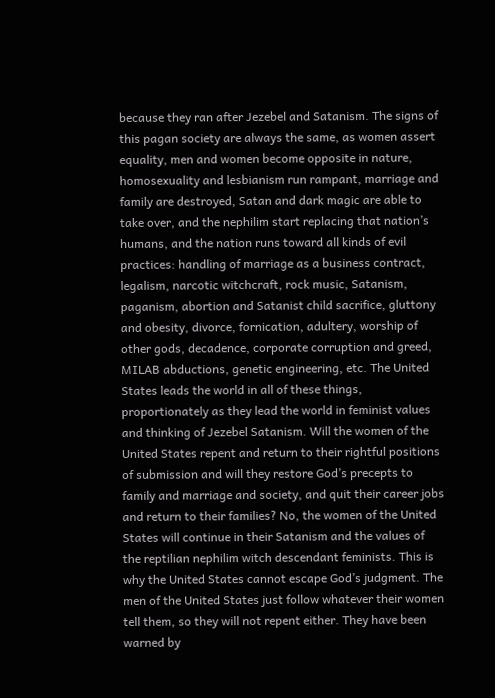because they ran after Jezebel and Satanism. The signs of this pagan society are always the same, as women assert equality, men and women become opposite in nature, homosexuality and lesbianism run rampant, marriage and family are destroyed, Satan and dark magic are able to take over, and the nephilim start replacing that nation’s humans, and the nation runs toward all kinds of evil practices: handling of marriage as a business contract, legalism, narcotic witchcraft, rock music, Satanism, paganism, abortion and Satanist child sacrifice, gluttony and obesity, divorce, fornication, adultery, worship of other gods, decadence, corporate corruption and greed, MILAB abductions, genetic engineering, etc. The United States leads the world in all of these things, proportionately as they lead the world in feminist values and thinking of Jezebel Satanism. Will the women of the United States repent and return to their rightful positions of submission and will they restore God’s precepts to family and marriage and society, and quit their career jobs and return to their families? No, the women of the United States will continue in their Satanism and the values of the reptilian nephilim witch descendant feminists. This is why the United States cannot escape God’s judgment. The men of the United States just follow whatever their women tell them, so they will not repent either. They have been warned by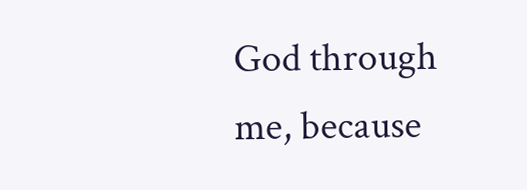God through me, because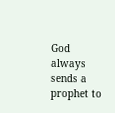God always sends a prophet to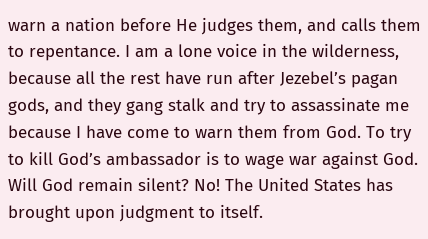warn a nation before He judges them, and calls them to repentance. I am a lone voice in the wilderness, because all the rest have run after Jezebel’s pagan gods, and they gang stalk and try to assassinate me because I have come to warn them from God. To try to kill God’s ambassador is to wage war against God. Will God remain silent? No! The United States has brought upon judgment to itself.